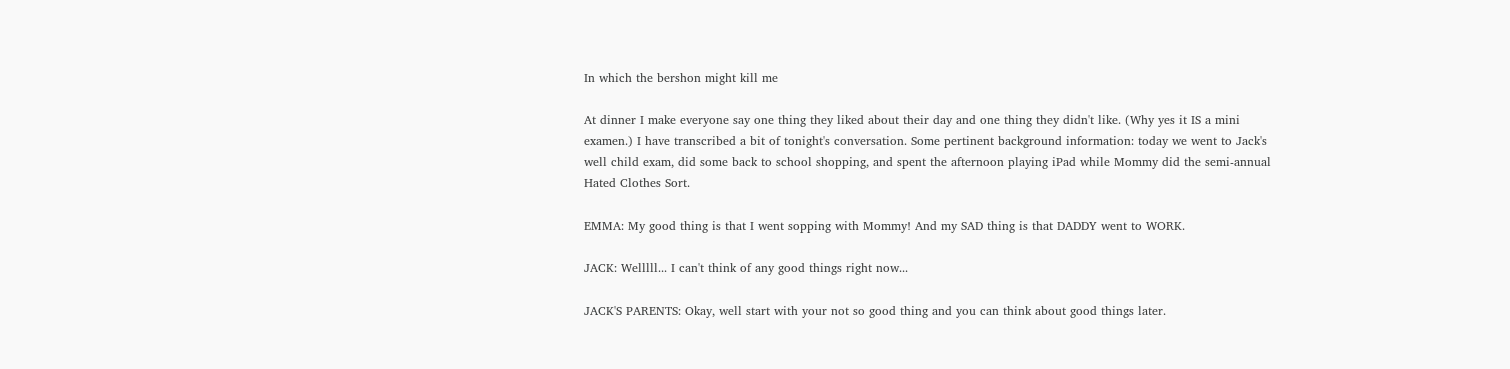In which the bershon might kill me

At dinner I make everyone say one thing they liked about their day and one thing they didn't like. (Why yes it IS a mini examen.) I have transcribed a bit of tonight's conversation. Some pertinent background information: today we went to Jack's well child exam, did some back to school shopping, and spent the afternoon playing iPad while Mommy did the semi-annual Hated Clothes Sort.

EMMA: My good thing is that I went sopping with Mommy! And my SAD thing is that DADDY went to WORK.

JACK: Welllll... I can't think of any good things right now...

JACK'S PARENTS: Okay, well start with your not so good thing and you can think about good things later.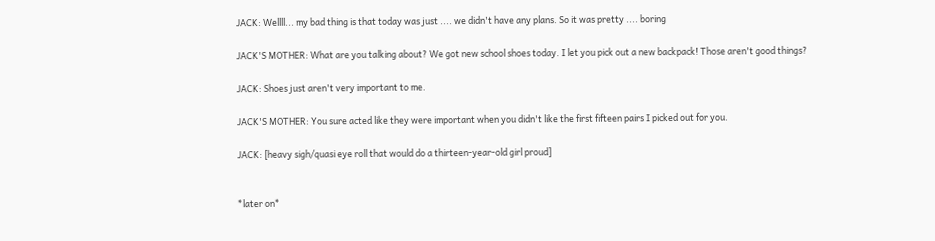JACK: Wellll... my bad thing is that today was just .... we didn't have any plans. So it was pretty .... boring

JACK'S MOTHER: What are you talking about? We got new school shoes today. I let you pick out a new backpack! Those aren't good things?

JACK: Shoes just aren't very important to me.

JACK'S MOTHER: You sure acted like they were important when you didn't like the first fifteen pairs I picked out for you.

JACK: [heavy sigh/quasi eye roll that would do a thirteen-year-old girl proud]


*later on*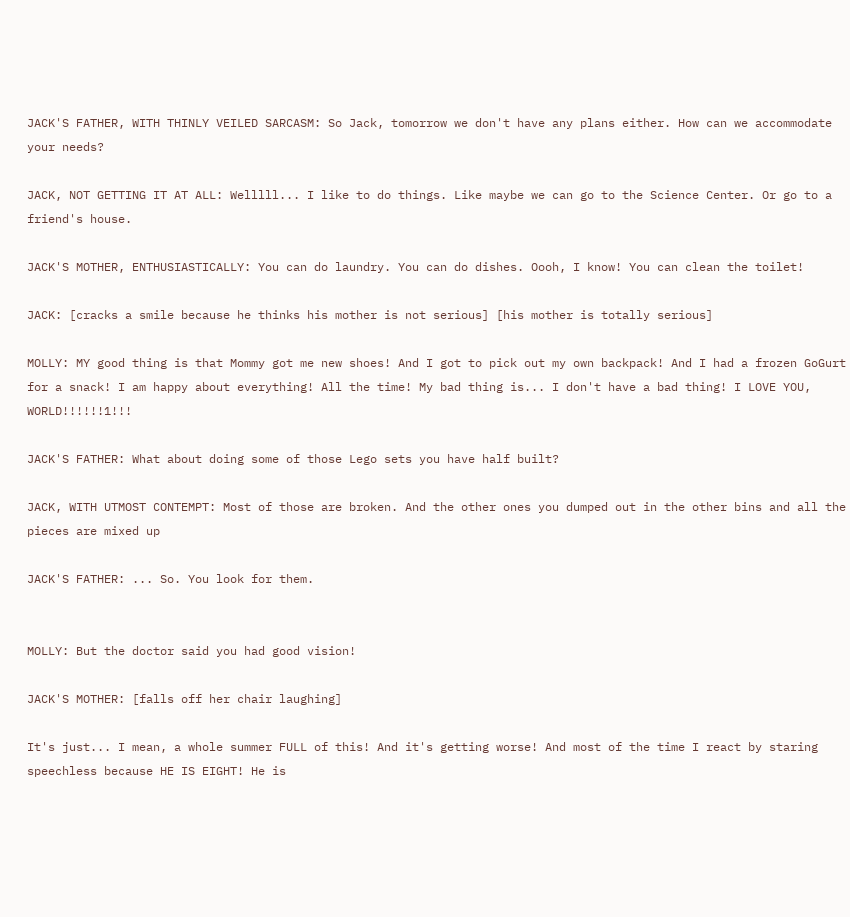JACK'S FATHER, WITH THINLY VEILED SARCASM: So Jack, tomorrow we don't have any plans either. How can we accommodate your needs?

JACK, NOT GETTING IT AT ALL: Welllll... I like to do things. Like maybe we can go to the Science Center. Or go to a friend's house.

JACK'S MOTHER, ENTHUSIASTICALLY: You can do laundry. You can do dishes. Oooh, I know! You can clean the toilet!

JACK: [cracks a smile because he thinks his mother is not serious] [his mother is totally serious]

MOLLY: MY good thing is that Mommy got me new shoes! And I got to pick out my own backpack! And I had a frozen GoGurt for a snack! I am happy about everything! All the time! My bad thing is... I don't have a bad thing! I LOVE YOU, WORLD!!!!!!1!!!

JACK'S FATHER: What about doing some of those Lego sets you have half built?

JACK, WITH UTMOST CONTEMPT: Most of those are broken. And the other ones you dumped out in the other bins and all the pieces are mixed up

JACK'S FATHER: ... So. You look for them.


MOLLY: But the doctor said you had good vision!

JACK'S MOTHER: [falls off her chair laughing]

It's just... I mean, a whole summer FULL of this! And it's getting worse! And most of the time I react by staring speechless because HE IS EIGHT! He is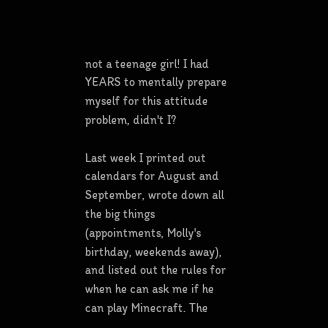not a teenage girl! I had YEARS to mentally prepare myself for this attitude problem, didn't I?

Last week I printed out calendars for August and September, wrote down all the big things (appointments, Molly's birthday, weekends away), and listed out the rules for when he can ask me if he can play Minecraft. The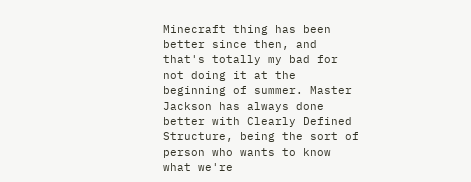Minecraft thing has been better since then, and that's totally my bad for not doing it at the beginning of summer. Master Jackson has always done better with Clearly Defined Structure, being the sort of person who wants to know what we're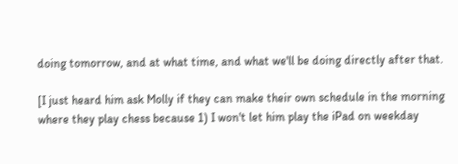doing tomorrow, and at what time, and what we'll be doing directly after that.

[I just heard him ask Molly if they can make their own schedule in the morning where they play chess because 1) I won't let him play the iPad on weekday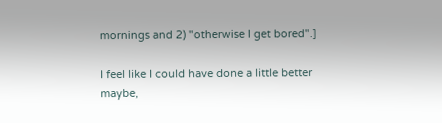mornings and 2) "otherwise I get bored".]

I feel like I could have done a little better maybe,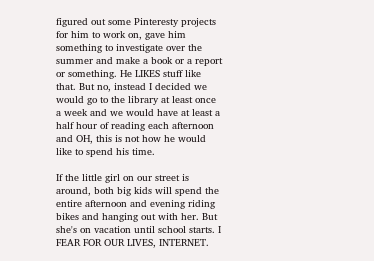figured out some Pinteresty projects for him to work on, gave him something to investigate over the summer and make a book or a report or something. He LIKES stuff like that. But no, instead I decided we would go to the library at least once a week and we would have at least a half hour of reading each afternoon and OH, this is not how he would like to spend his time.

If the little girl on our street is around, both big kids will spend the entire afternoon and evening riding bikes and hanging out with her. But she's on vacation until school starts. I FEAR FOR OUR LIVES, INTERNET.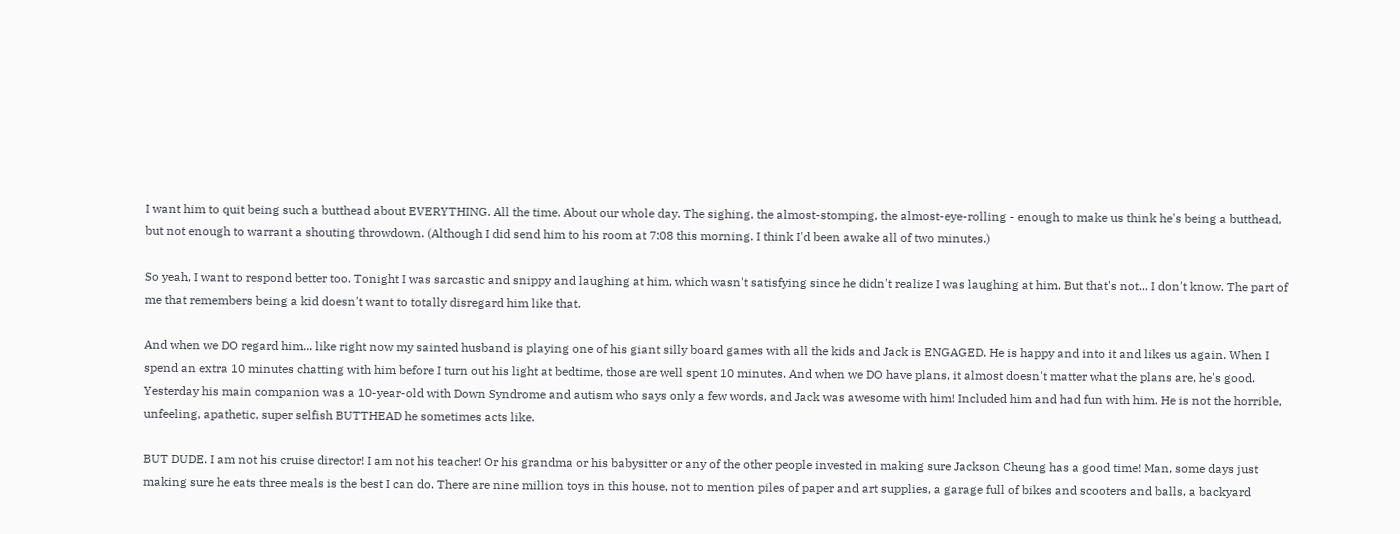I want him to quit being such a butthead about EVERYTHING. All the time. About our whole day. The sighing, the almost-stomping, the almost-eye-rolling - enough to make us think he's being a butthead, but not enough to warrant a shouting throwdown. (Although I did send him to his room at 7:08 this morning. I think I'd been awake all of two minutes.)

So yeah, I want to respond better too. Tonight I was sarcastic and snippy and laughing at him, which wasn't satisfying since he didn't realize I was laughing at him. But that's not... I don't know. The part of me that remembers being a kid doesn't want to totally disregard him like that.

And when we DO regard him... like right now my sainted husband is playing one of his giant silly board games with all the kids and Jack is ENGAGED. He is happy and into it and likes us again. When I spend an extra 10 minutes chatting with him before I turn out his light at bedtime, those are well spent 10 minutes. And when we DO have plans, it almost doesn't matter what the plans are, he's good. Yesterday his main companion was a 10-year-old with Down Syndrome and autism who says only a few words, and Jack was awesome with him! Included him and had fun with him. He is not the horrible, unfeeling, apathetic, super selfish BUTTHEAD he sometimes acts like.

BUT DUDE. I am not his cruise director! I am not his teacher! Or his grandma or his babysitter or any of the other people invested in making sure Jackson Cheung has a good time! Man, some days just making sure he eats three meals is the best I can do. There are nine million toys in this house, not to mention piles of paper and art supplies, a garage full of bikes and scooters and balls, a backyard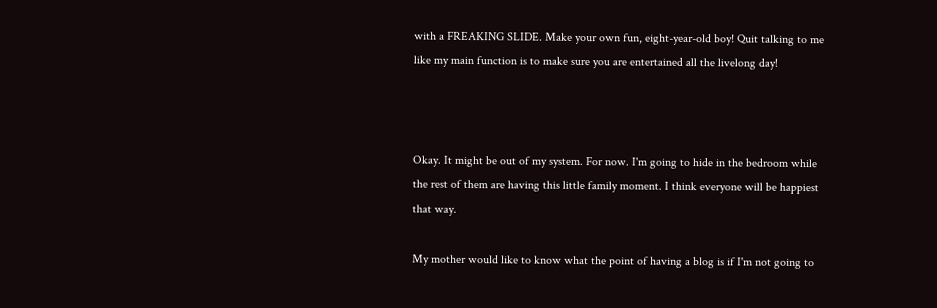with a FREAKING SLIDE. Make your own fun, eight-year-old boy! Quit talking to me like my main function is to make sure you are entertained all the livelong day!



Okay. It might be out of my system. For now. I'm going to hide in the bedroom while the rest of them are having this little family moment. I think everyone will be happiest that way.

My mother would like to know what the point of having a blog is if I'm not going to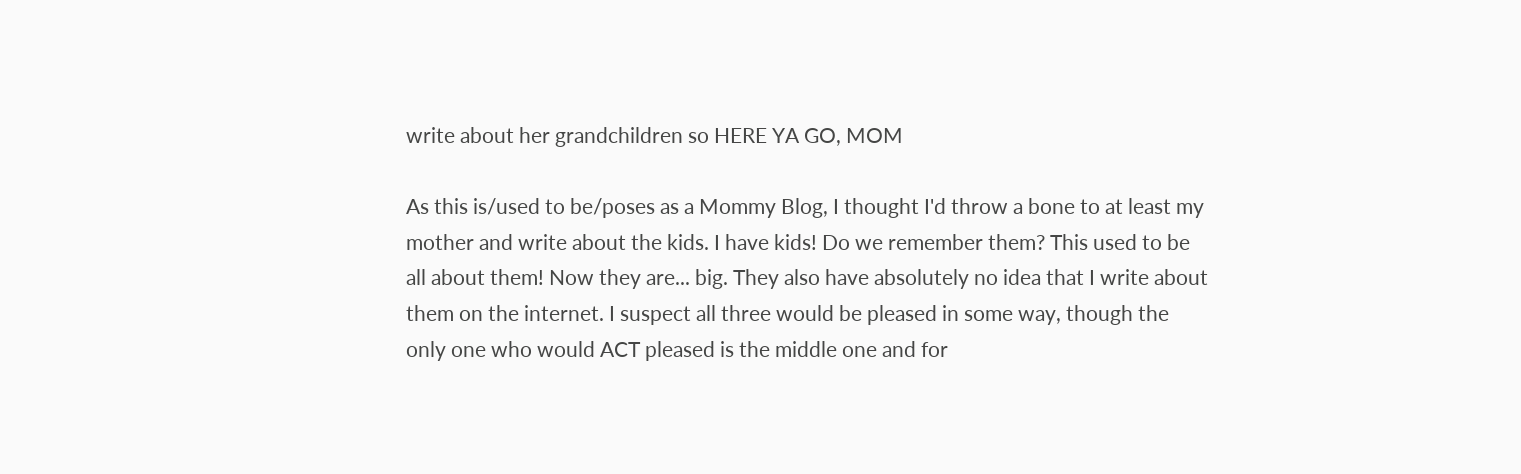write about her grandchildren so HERE YA GO, MOM

As this is/used to be/poses as a Mommy Blog, I thought I'd throw a bone to at least my mother and write about the kids. I have kids! Do we remember them? This used to be all about them! Now they are... big. They also have absolutely no idea that I write about them on the internet. I suspect all three would be pleased in some way, though the only one who would ACT pleased is the middle one and for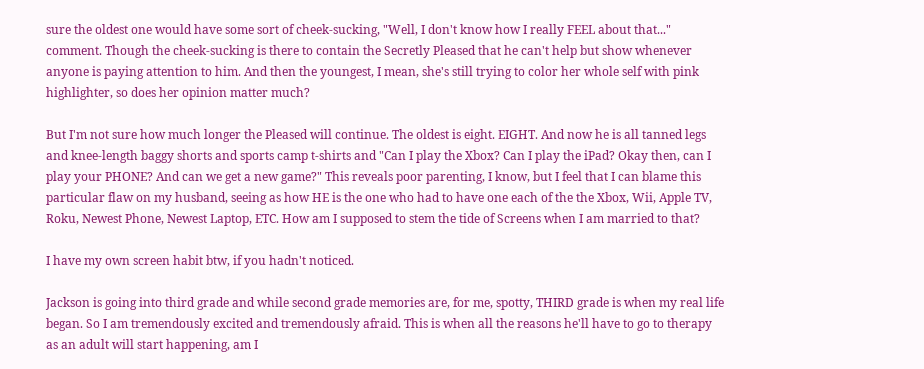sure the oldest one would have some sort of cheek-sucking, "Well, I don't know how I really FEEL about that..." comment. Though the cheek-sucking is there to contain the Secretly Pleased that he can't help but show whenever anyone is paying attention to him. And then the youngest, I mean, she's still trying to color her whole self with pink highlighter, so does her opinion matter much?

But I'm not sure how much longer the Pleased will continue. The oldest is eight. EIGHT. And now he is all tanned legs and knee-length baggy shorts and sports camp t-shirts and "Can I play the Xbox? Can I play the iPad? Okay then, can I play your PHONE? And can we get a new game?" This reveals poor parenting, I know, but I feel that I can blame this particular flaw on my husband, seeing as how HE is the one who had to have one each of the the Xbox, Wii, Apple TV, Roku, Newest Phone, Newest Laptop, ETC. How am I supposed to stem the tide of Screens when I am married to that?

I have my own screen habit btw, if you hadn't noticed.

Jackson is going into third grade and while second grade memories are, for me, spotty, THIRD grade is when my real life began. So I am tremendously excited and tremendously afraid. This is when all the reasons he'll have to go to therapy as an adult will start happening, am I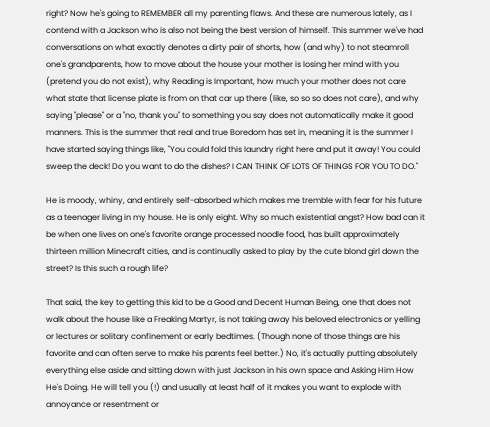right? Now he's going to REMEMBER all my parenting flaws. And these are numerous lately, as I contend with a Jackson who is also not being the best version of himself. This summer we've had conversations on what exactly denotes a dirty pair of shorts, how (and why) to not steamroll one's grandparents, how to move about the house your mother is losing her mind with you (pretend you do not exist), why Reading is Important, how much your mother does not care what state that license plate is from on that car up there (like, so so so does not care), and why saying "please" or a "no, thank you" to something you say does not automatically make it good manners. This is the summer that real and true Boredom has set in, meaning it is the summer I have started saying things like, "You could fold this laundry right here and put it away! You could sweep the deck! Do you want to do the dishes? I CAN THINK OF LOTS OF THINGS FOR YOU TO DO."

He is moody, whiny, and entirely self-absorbed which makes me tremble with fear for his future as a teenager living in my house. He is only eight. Why so much existential angst? How bad can it be when one lives on one's favorite orange processed noodle food, has built approximately thirteen million Minecraft cities, and is continually asked to play by the cute blond girl down the street? Is this such a rough life?

That said, the key to getting this kid to be a Good and Decent Human Being, one that does not walk about the house like a Freaking Martyr, is not taking away his beloved electronics or yelling or lectures or solitary confinement or early bedtimes. (Though none of those things are his favorite and can often serve to make his parents feel better.) No, it's actually putting absolutely everything else aside and sitting down with just Jackson in his own space and Asking Him How He's Doing. He will tell you (!) and usually at least half of it makes you want to explode with annoyance or resentment or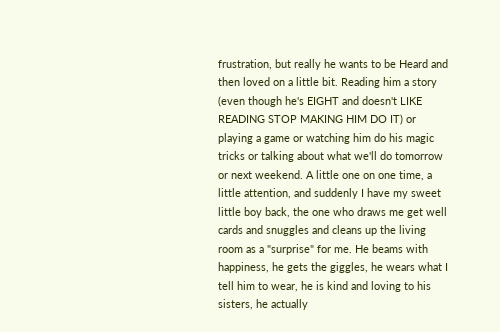frustration, but really he wants to be Heard and then loved on a little bit. Reading him a story (even though he's EIGHT and doesn't LIKE READING STOP MAKING HIM DO IT) or playing a game or watching him do his magic tricks or talking about what we'll do tomorrow or next weekend. A little one on one time, a little attention, and suddenly I have my sweet little boy back, the one who draws me get well cards and snuggles and cleans up the living room as a "surprise" for me. He beams with happiness, he gets the giggles, he wears what I tell him to wear, he is kind and loving to his sisters, he actually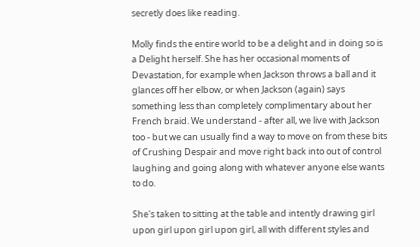secretly does like reading.

Molly finds the entire world to be a delight and in doing so is a Delight herself. She has her occasional moments of Devastation, for example when Jackson throws a ball and it glances off her elbow, or when Jackson (again) says something less than completely complimentary about her French braid. We understand - after all, we live with Jackson too - but we can usually find a way to move on from these bits of Crushing Despair and move right back into out of control laughing and going along with whatever anyone else wants to do.

She's taken to sitting at the table and intently drawing girl upon girl upon girl upon girl, all with different styles and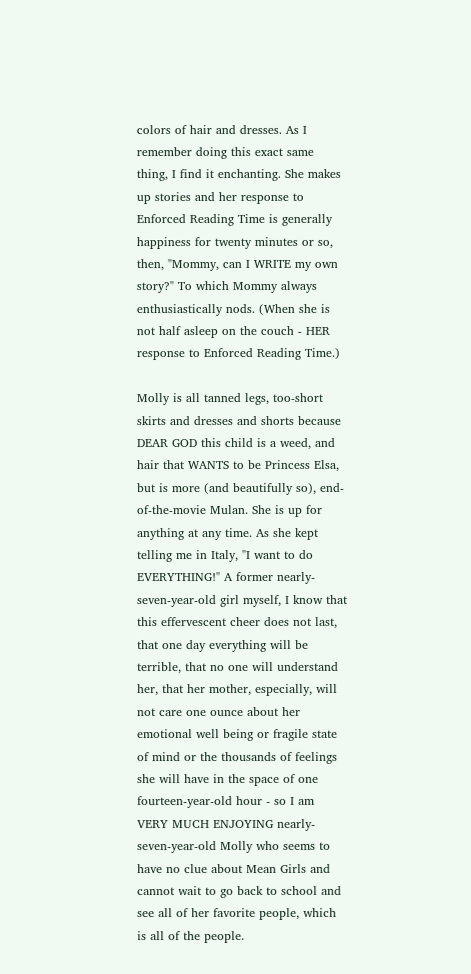colors of hair and dresses. As I remember doing this exact same thing, I find it enchanting. She makes up stories and her response to Enforced Reading Time is generally happiness for twenty minutes or so, then, "Mommy, can I WRITE my own story?" To which Mommy always enthusiastically nods. (When she is not half asleep on the couch - HER response to Enforced Reading Time.)

Molly is all tanned legs, too-short skirts and dresses and shorts because DEAR GOD this child is a weed, and hair that WANTS to be Princess Elsa, but is more (and beautifully so), end-of-the-movie Mulan. She is up for anything at any time. As she kept telling me in Italy, "I want to do EVERYTHING!" A former nearly-seven-year-old girl myself, I know that this effervescent cheer does not last, that one day everything will be terrible, that no one will understand her, that her mother, especially, will not care one ounce about her emotional well being or fragile state of mind or the thousands of feelings she will have in the space of one fourteen-year-old hour - so I am VERY MUCH ENJOYING nearly-seven-year-old Molly who seems to have no clue about Mean Girls and cannot wait to go back to school and see all of her favorite people, which is all of the people.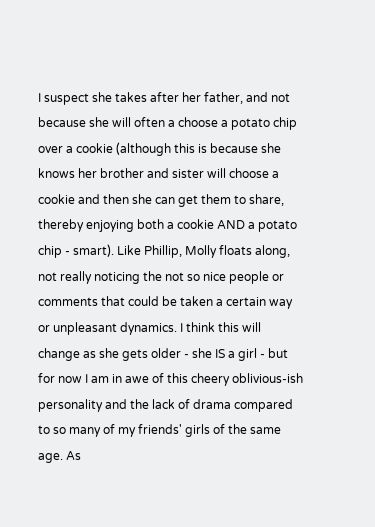I suspect she takes after her father, and not because she will often a choose a potato chip over a cookie (although this is because she knows her brother and sister will choose a cookie and then she can get them to share, thereby enjoying both a cookie AND a potato chip - smart). Like Phillip, Molly floats along, not really noticing the not so nice people or comments that could be taken a certain way or unpleasant dynamics. I think this will change as she gets older - she IS a girl - but for now I am in awe of this cheery oblivious-ish personality and the lack of drama compared to so many of my friends' girls of the same age. As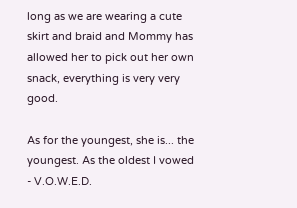long as we are wearing a cute skirt and braid and Mommy has allowed her to pick out her own snack, everything is very very good.

As for the youngest, she is... the youngest. As the oldest I vowed - V.O.W.E.D.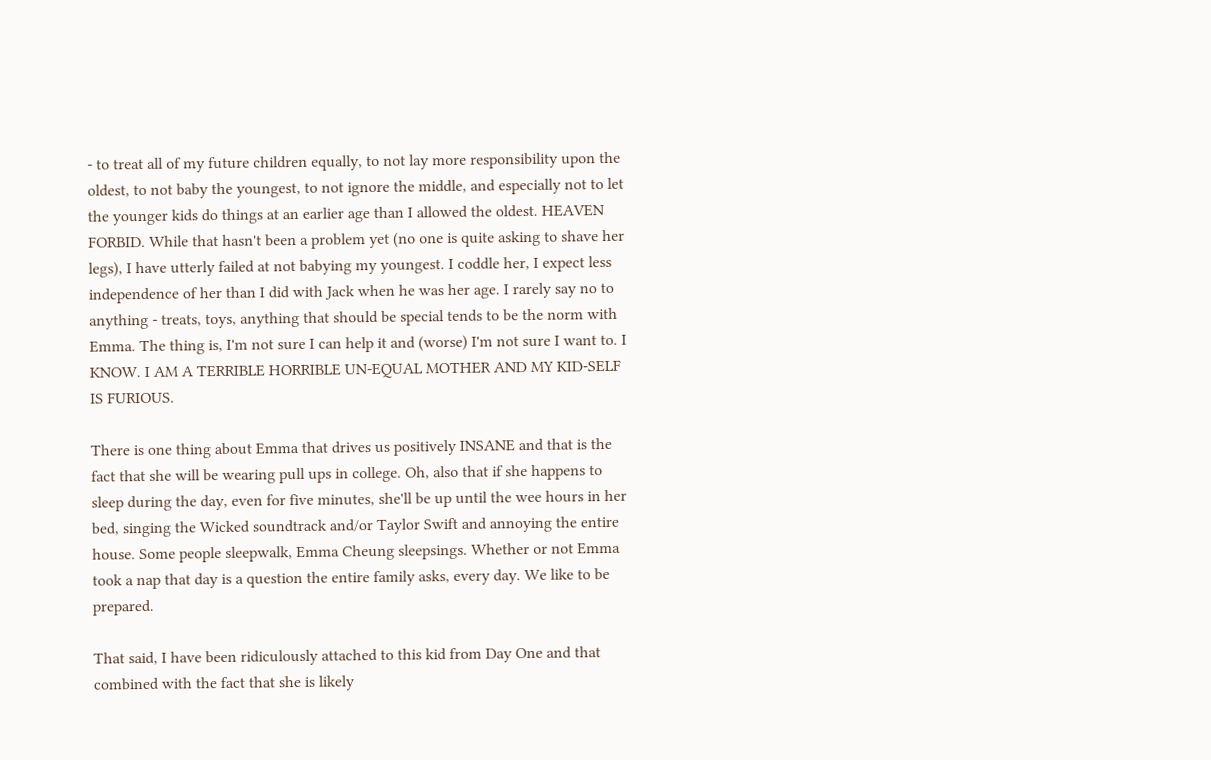- to treat all of my future children equally, to not lay more responsibility upon the oldest, to not baby the youngest, to not ignore the middle, and especially not to let the younger kids do things at an earlier age than I allowed the oldest. HEAVEN FORBID. While that hasn't been a problem yet (no one is quite asking to shave her legs), I have utterly failed at not babying my youngest. I coddle her, I expect less independence of her than I did with Jack when he was her age. I rarely say no to anything - treats, toys, anything that should be special tends to be the norm with Emma. The thing is, I'm not sure I can help it and (worse) I'm not sure I want to. I KNOW. I AM A TERRIBLE HORRIBLE UN-EQUAL MOTHER AND MY KID-SELF IS FURIOUS.

There is one thing about Emma that drives us positively INSANE and that is the fact that she will be wearing pull ups in college. Oh, also that if she happens to sleep during the day, even for five minutes, she'll be up until the wee hours in her bed, singing the Wicked soundtrack and/or Taylor Swift and annoying the entire house. Some people sleepwalk, Emma Cheung sleepsings. Whether or not Emma took a nap that day is a question the entire family asks, every day. We like to be prepared.

That said, I have been ridiculously attached to this kid from Day One and that combined with the fact that she is likely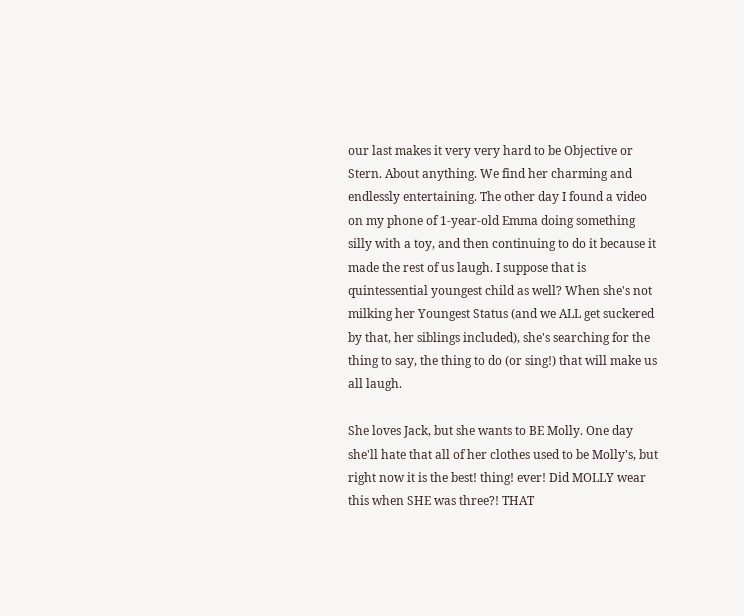our last makes it very very hard to be Objective or Stern. About anything. We find her charming and endlessly entertaining. The other day I found a video on my phone of 1-year-old Emma doing something silly with a toy, and then continuing to do it because it made the rest of us laugh. I suppose that is quintessential youngest child as well? When she's not milking her Youngest Status (and we ALL get suckered by that, her siblings included), she's searching for the thing to say, the thing to do (or sing!) that will make us all laugh.

She loves Jack, but she wants to BE Molly. One day she'll hate that all of her clothes used to be Molly's, but right now it is the best! thing! ever! Did MOLLY wear this when SHE was three?! THAT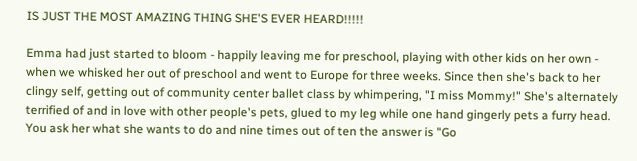IS JUST THE MOST AMAZING THING SHE'S EVER HEARD!!!!!

Emma had just started to bloom - happily leaving me for preschool, playing with other kids on her own - when we whisked her out of preschool and went to Europe for three weeks. Since then she's back to her clingy self, getting out of community center ballet class by whimpering, "I miss Mommy!" She's alternately terrified of and in love with other people's pets, glued to my leg while one hand gingerly pets a furry head. You ask her what she wants to do and nine times out of ten the answer is "Go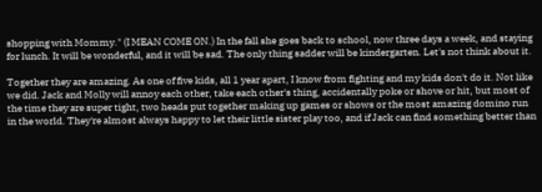shopping with Mommy." (I MEAN COME ON.) In the fall she goes back to school, now three days a week, and staying for lunch. It will be wonderful, and it will be sad. The only thing sadder will be kindergarten. Let's not think about it.

Together they are amazing. As one of five kids, all 1 year apart, I know from fighting and my kids don't do it. Not like we did. Jack and Molly will annoy each other, take each other's thing, accidentally poke or shove or hit, but most of the time they are super tight, two heads put together making up games or shows or the most amazing domino run in the world. They're almost always happy to let their little sister play too, and if Jack can find something better than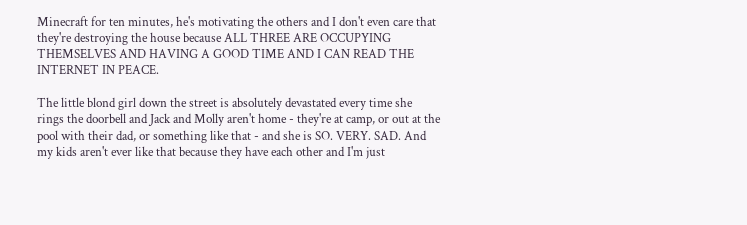Minecraft for ten minutes, he's motivating the others and I don't even care that they're destroying the house because ALL THREE ARE OCCUPYING THEMSELVES AND HAVING A GOOD TIME AND I CAN READ THE INTERNET IN PEACE.

The little blond girl down the street is absolutely devastated every time she rings the doorbell and Jack and Molly aren't home - they're at camp, or out at the pool with their dad, or something like that - and she is SO. VERY. SAD. And my kids aren't ever like that because they have each other and I'm just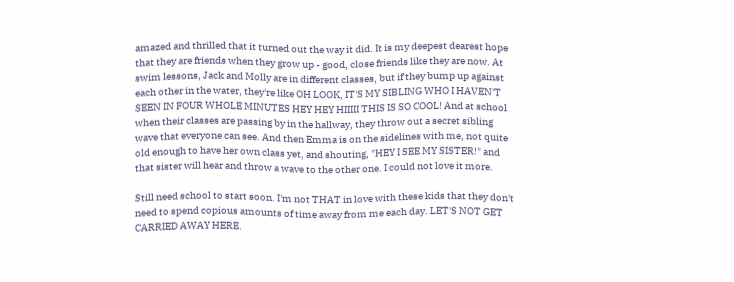amazed and thrilled that it turned out the way it did. It is my deepest dearest hope that they are friends when they grow up - good, close friends like they are now. At swim lessons, Jack and Molly are in different classes, but if they bump up against each other in the water, they're like OH LOOK, IT'S MY SIBLING WHO I HAVEN'T SEEN IN FOUR WHOLE MINUTES HEY HEY HIIIII THIS IS SO COOL! And at school when their classes are passing by in the hallway, they throw out a secret sibling wave that everyone can see. And then Emma is on the sidelines with me, not quite old enough to have her own class yet, and shouting, "HEY I SEE MY SISTER!" and that sister will hear and throw a wave to the other one. I could not love it more.

Still need school to start soon. I'm not THAT in love with these kids that they don't need to spend copious amounts of time away from me each day. LET'S NOT GET CARRIED AWAY HERE.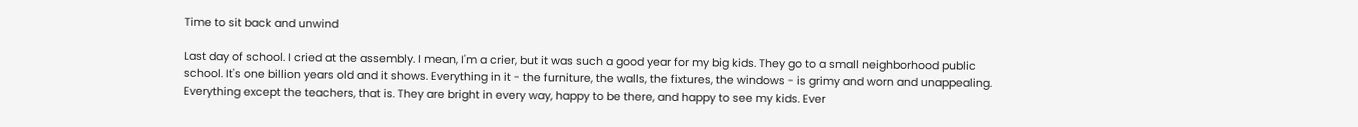Time to sit back and unwind

Last day of school. I cried at the assembly. I mean, I'm a crier, but it was such a good year for my big kids. They go to a small neighborhood public school. It's one billion years old and it shows. Everything in it - the furniture, the walls, the fixtures, the windows - is grimy and worn and unappealing. Everything except the teachers, that is. They are bright in every way, happy to be there, and happy to see my kids. Ever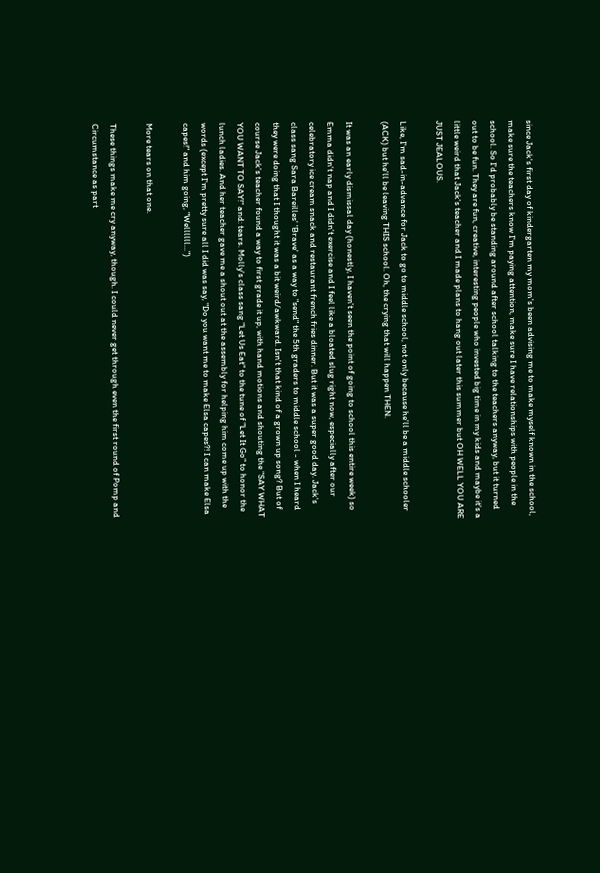since Jack's first day of kindergarten my mom's been advising me to make myself known in the school, make sure the teachers know I'm paying attention, make sure I have relationships with people in the school. So I'd probably be standing around after school talking to the teachers anyway, but it turned out to be fun. They are fun, creative, interesting people who invested big time in my kids and maybe it's a little weird that Jack's teacher and I made plans to hang out later this summer but OH WELL YOU ARE JUST JEALOUS.

Like, I'm sad-in-advance for Jack to go to middle school, not only because he'll be a middle schooler (ACK) but he'll be leaving THIS school. Oh, the crying that will happen THEN.

It was an early dismissal day (honestly, I haven't seen the point of going to school this entire week) so Emma didn't nap and I didn't exercise and I feel like a bloated slug right now, especially after our celebratory ice cream snack and restaurant french fries dinner. But it was a super good day. Jack's class sang Sara Bareilles' 'Brave' as a way to "send" the 5th graders to middle school - when I heard they were doing that I thought it was a bit weird/awkward. Isn't that kind of a grown up song? But of course Jack's teacher found a way to first grade it up, with hand motions and shouting the "SAY WHAT YOU WANT TO SAY!" and: tears. Molly's class sang "Let Us Eat" to the tune of "Let It Go" to honor the lunch ladies. And her teacher gave me a shout out at the assembly for helping him come up with the words (except I'm pretty sure all I did was say, "Do you want me to make Elsa capes?! I can make Elsa capes!" and him going, "Wellllll...")

More tears on that one.

These things make me cry anyway, though. I could never get through even the first round of Pomp and Circumstance as part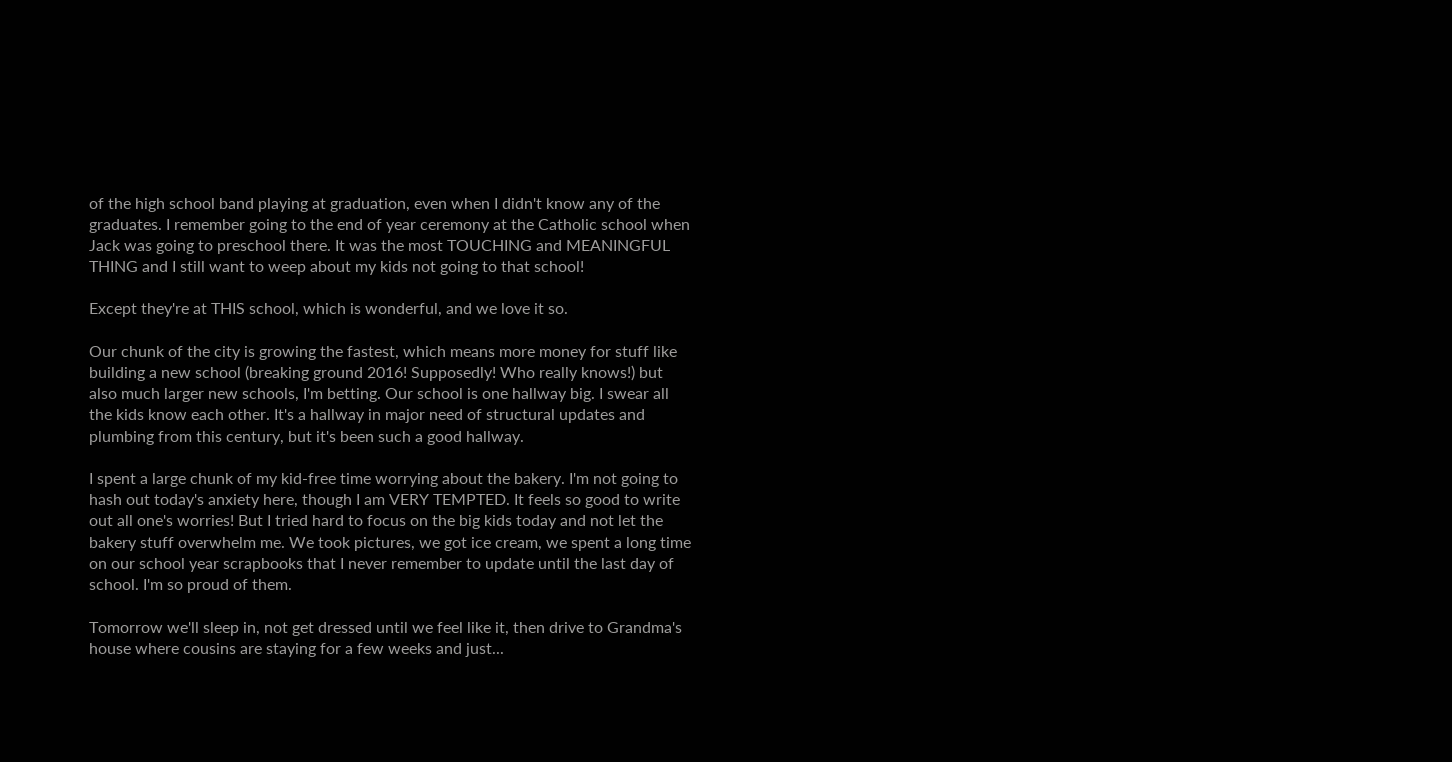of the high school band playing at graduation, even when I didn't know any of the graduates. I remember going to the end of year ceremony at the Catholic school when Jack was going to preschool there. It was the most TOUCHING and MEANINGFUL THING and I still want to weep about my kids not going to that school!

Except they're at THIS school, which is wonderful, and we love it so.

Our chunk of the city is growing the fastest, which means more money for stuff like building a new school (breaking ground 2016! Supposedly! Who really knows!) but also much larger new schools, I'm betting. Our school is one hallway big. I swear all the kids know each other. It's a hallway in major need of structural updates and plumbing from this century, but it's been such a good hallway.

I spent a large chunk of my kid-free time worrying about the bakery. I'm not going to hash out today's anxiety here, though I am VERY TEMPTED. It feels so good to write out all one's worries! But I tried hard to focus on the big kids today and not let the bakery stuff overwhelm me. We took pictures, we got ice cream, we spent a long time on our school year scrapbooks that I never remember to update until the last day of school. I'm so proud of them.

Tomorrow we'll sleep in, not get dressed until we feel like it, then drive to Grandma's house where cousins are staying for a few weeks and just...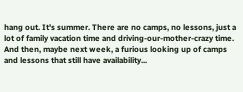hang out. It's summer. There are no camps, no lessons, just a lot of family vacation time and driving-our-mother-crazy time. And then, maybe next week, a furious looking up of camps and lessons that still have availability...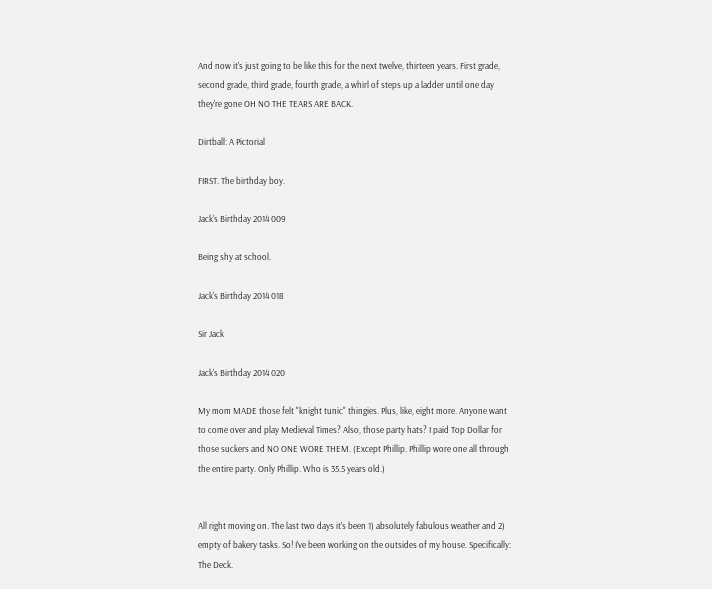And now it's just going to be like this for the next twelve, thirteen years. First grade, second grade, third grade, fourth grade, a whirl of steps up a ladder until one day they're gone OH NO THE TEARS ARE BACK.

Dirtball: A Pictorial

FIRST. The birthday boy.

Jack's Birthday 2014 009

Being shy at school.

Jack's Birthday 2014 018

Sir Jack

Jack's Birthday 2014 020

My mom MADE those felt "knight tunic" thingies. Plus, like, eight more. Anyone want to come over and play Medieval Times? Also, those party hats? I paid Top Dollar for those suckers and NO ONE WORE THEM. (Except Phillip. Phillip wore one all through the entire party. Only Phillip. Who is 35.5 years old.)


All right moving on. The last two days it's been 1) absolutely fabulous weather and 2) empty of bakery tasks. So! I've been working on the outsides of my house. Specifically: The Deck.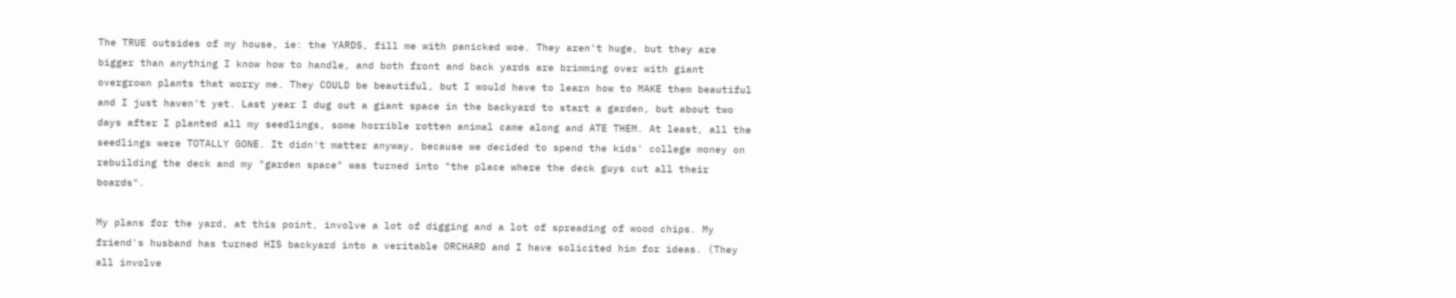The TRUE outsides of my house, ie: the YARDS, fill me with panicked woe. They aren't huge, but they are bigger than anything I know how to handle, and both front and back yards are brimming over with giant overgrown plants that worry me. They COULD be beautiful, but I would have to learn how to MAKE them beautiful and I just haven't yet. Last year I dug out a giant space in the backyard to start a garden, but about two days after I planted all my seedlings, some horrible rotten animal came along and ATE THEM. At least, all the seedlings were TOTALLY GONE. It didn't matter anyway, because we decided to spend the kids' college money on rebuilding the deck and my "garden space" was turned into "the place where the deck guys cut all their boards".

My plans for the yard, at this point, involve a lot of digging and a lot of spreading of wood chips. My friend's husband has turned HIS backyard into a veritable ORCHARD and I have solicited him for ideas. (They all involve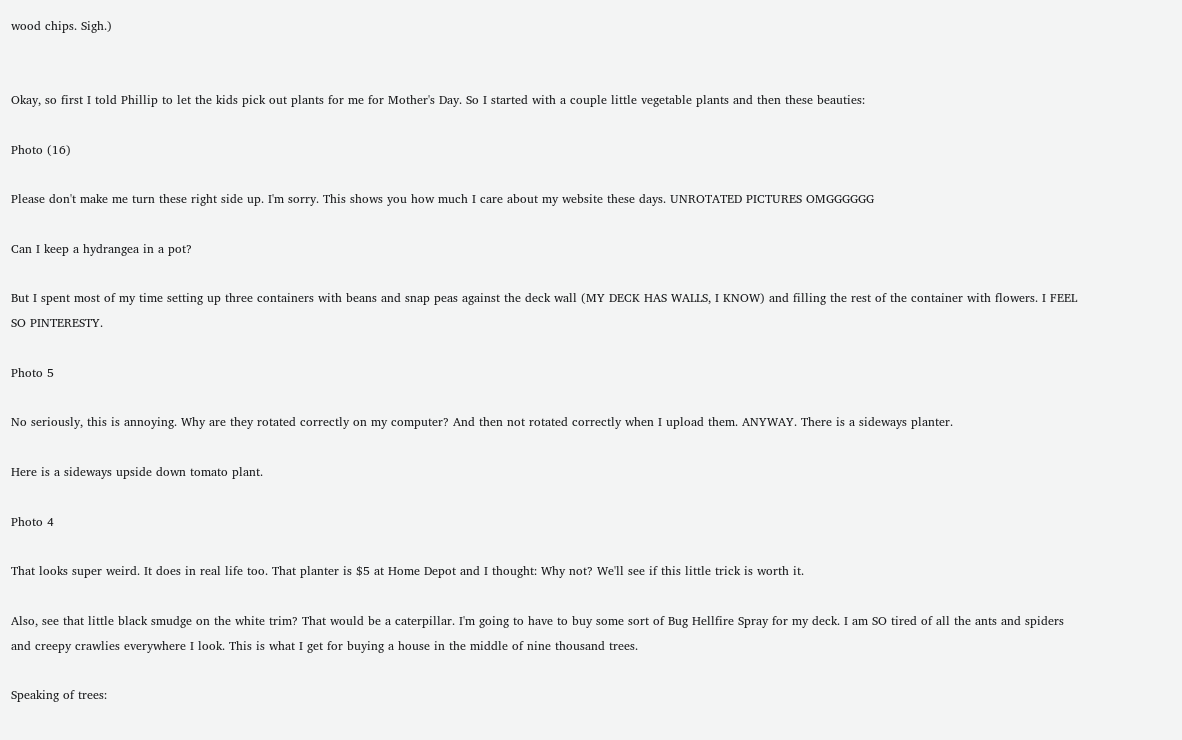wood chips. Sigh.)


Okay, so first I told Phillip to let the kids pick out plants for me for Mother's Day. So I started with a couple little vegetable plants and then these beauties:

Photo (16)

Please don't make me turn these right side up. I'm sorry. This shows you how much I care about my website these days. UNROTATED PICTURES OMGGGGGG

Can I keep a hydrangea in a pot?

But I spent most of my time setting up three containers with beans and snap peas against the deck wall (MY DECK HAS WALLS, I KNOW) and filling the rest of the container with flowers. I FEEL SO PINTERESTY.

Photo 5

No seriously, this is annoying. Why are they rotated correctly on my computer? And then not rotated correctly when I upload them. ANYWAY. There is a sideways planter.

Here is a sideways upside down tomato plant.

Photo 4

That looks super weird. It does in real life too. That planter is $5 at Home Depot and I thought: Why not? We'll see if this little trick is worth it.

Also, see that little black smudge on the white trim? That would be a caterpillar. I'm going to have to buy some sort of Bug Hellfire Spray for my deck. I am SO tired of all the ants and spiders and creepy crawlies everywhere I look. This is what I get for buying a house in the middle of nine thousand trees.

Speaking of trees: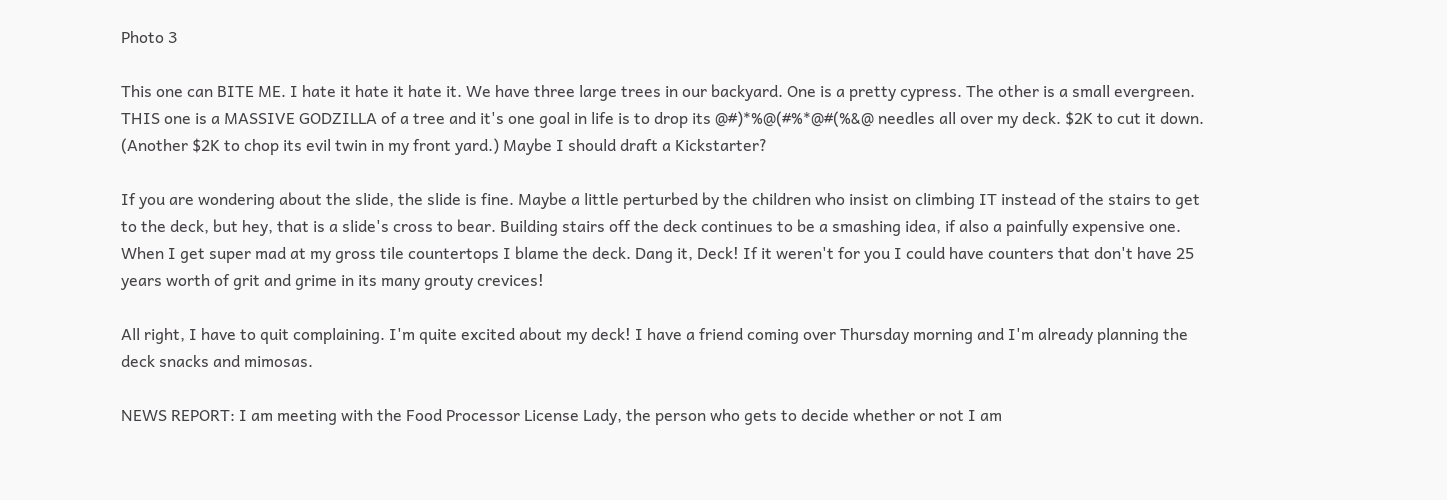Photo 3

This one can BITE ME. I hate it hate it hate it. We have three large trees in our backyard. One is a pretty cypress. The other is a small evergreen. THIS one is a MASSIVE GODZILLA of a tree and it's one goal in life is to drop its @#)*%@(#%*@#(%&@ needles all over my deck. $2K to cut it down. (Another $2K to chop its evil twin in my front yard.) Maybe I should draft a Kickstarter?

If you are wondering about the slide, the slide is fine. Maybe a little perturbed by the children who insist on climbing IT instead of the stairs to get to the deck, but hey, that is a slide's cross to bear. Building stairs off the deck continues to be a smashing idea, if also a painfully expensive one. When I get super mad at my gross tile countertops I blame the deck. Dang it, Deck! If it weren't for you I could have counters that don't have 25 years worth of grit and grime in its many grouty crevices!

All right, I have to quit complaining. I'm quite excited about my deck! I have a friend coming over Thursday morning and I'm already planning the deck snacks and mimosas.

NEWS REPORT: I am meeting with the Food Processor License Lady, the person who gets to decide whether or not I am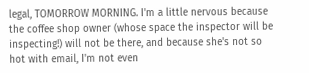legal, TOMORROW MORNING. I'm a little nervous because the coffee shop owner (whose space the inspector will be inspecting!) will not be there, and because she's not so hot with email, I'm not even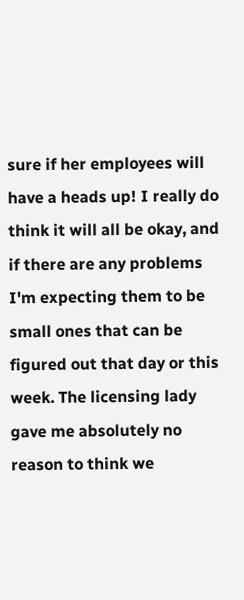sure if her employees will have a heads up! I really do think it will all be okay, and if there are any problems I'm expecting them to be small ones that can be figured out that day or this week. The licensing lady gave me absolutely no reason to think we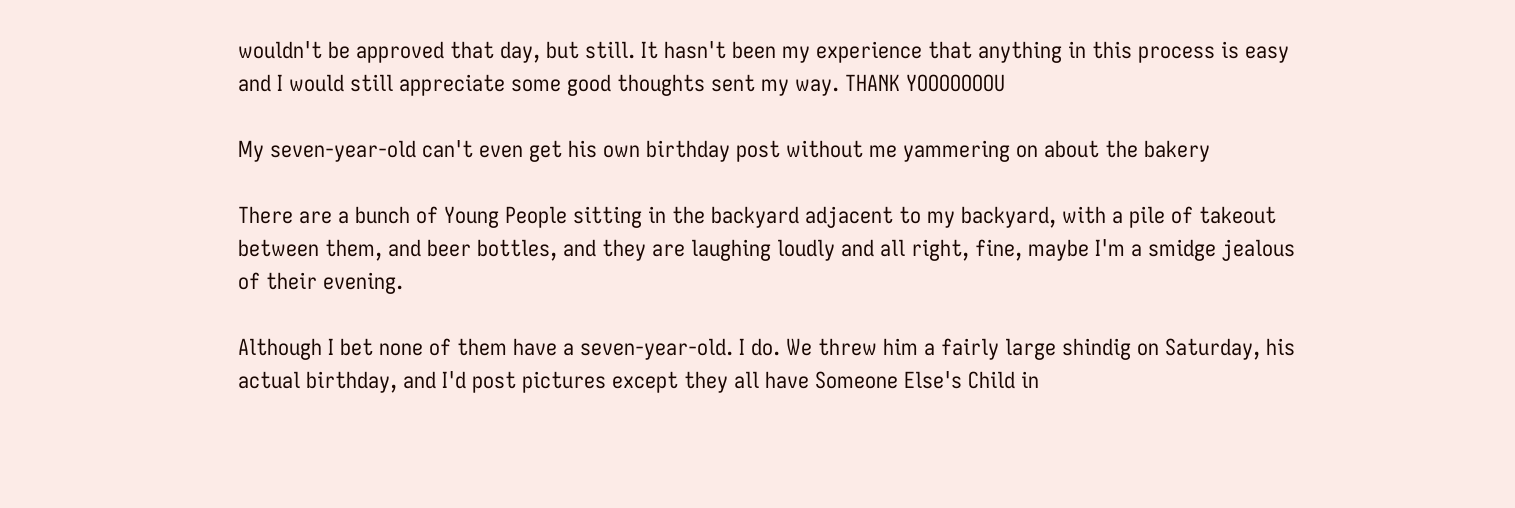wouldn't be approved that day, but still. It hasn't been my experience that anything in this process is easy and I would still appreciate some good thoughts sent my way. THANK YOOOOOOOU

My seven-year-old can't even get his own birthday post without me yammering on about the bakery

There are a bunch of Young People sitting in the backyard adjacent to my backyard, with a pile of takeout between them, and beer bottles, and they are laughing loudly and all right, fine, maybe I'm a smidge jealous of their evening.

Although I bet none of them have a seven-year-old. I do. We threw him a fairly large shindig on Saturday, his actual birthday, and I'd post pictures except they all have Someone Else's Child in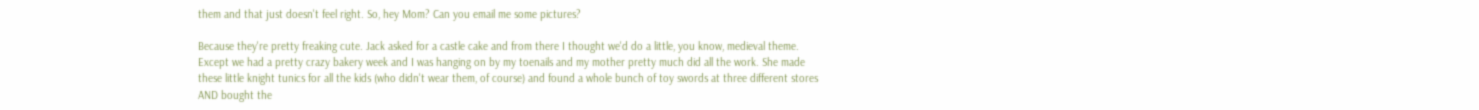them and that just doesn't feel right. So, hey Mom? Can you email me some pictures?

Because they're pretty freaking cute. Jack asked for a castle cake and from there I thought we'd do a little, you know, medieval theme. Except we had a pretty crazy bakery week and I was hanging on by my toenails and my mother pretty much did all the work. She made these little knight tunics for all the kids (who didn't wear them, of course) and found a whole bunch of toy swords at three different stores AND bought the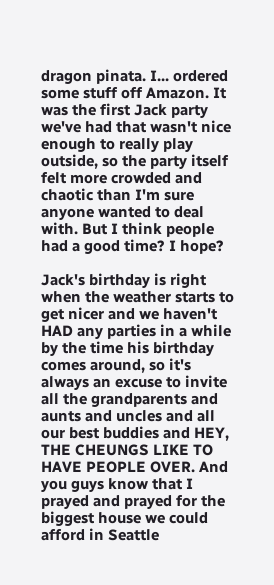dragon pinata. I... ordered some stuff off Amazon. It was the first Jack party we've had that wasn't nice enough to really play outside, so the party itself felt more crowded and chaotic than I'm sure anyone wanted to deal with. But I think people had a good time? I hope?

Jack's birthday is right when the weather starts to get nicer and we haven't HAD any parties in a while by the time his birthday comes around, so it's always an excuse to invite all the grandparents and aunts and uncles and all our best buddies and HEY, THE CHEUNGS LIKE TO HAVE PEOPLE OVER. And you guys know that I prayed and prayed for the biggest house we could afford in Seattle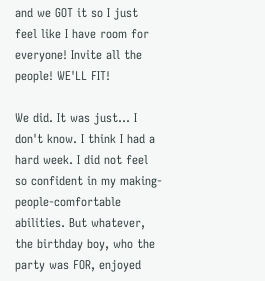and we GOT it so I just feel like I have room for everyone! Invite all the people! WE'LL FIT!

We did. It was just... I don't know. I think I had a hard week. I did not feel so confident in my making-people-comfortable abilities. But whatever, the birthday boy, who the party was FOR, enjoyed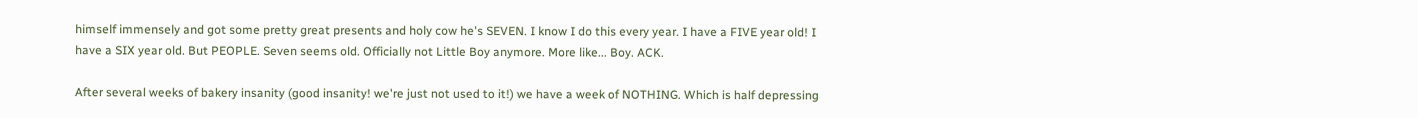himself immensely and got some pretty great presents and holy cow he's SEVEN. I know I do this every year. I have a FIVE year old! I have a SIX year old. But PEOPLE. Seven seems old. Officially not Little Boy anymore. More like... Boy. ACK.

After several weeks of bakery insanity (good insanity! we're just not used to it!) we have a week of NOTHING. Which is half depressing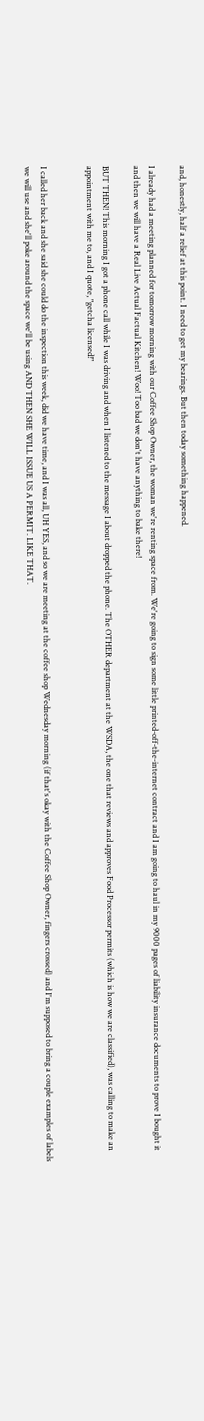and, honestly, half a relief at this point. I need to get my bearings. But then today something happened.

I already had a meeting planned for tomorrow morning with our Coffee Shop Owner, the woman we're renting space from. We're going to sign some little printed-off-the-internet contract and I am going to haul in my 9000 pages of liability insurance documents to prove I bought it and then we will have a Real Live Actual Factual Kitchen! Woo! Too bad we don't have anything to bake there!

BUT THEN! This morning I got a phone call while I was driving and when I listened to the message I about dropped the phone. The OTHER department at the WSDA, the one that reviews and approves Food Processor permits (which is how we are classified), was calling to make an appointment with me to, and I quote, "getcha licensed!"


I called her back and she said she could do the inspection this week, did we have time, and I was all, UH YES, and so we are meeting at the coffee shop Wednesday morning (if that's okay with the Coffee Shop Owner, fingers crossed) and I'm supposed to bring a couple examples of labels we will use and she'll poke around the space we'll be using AND THEN SHE WILL ISSUE US A PERMIT. LIKE THAT.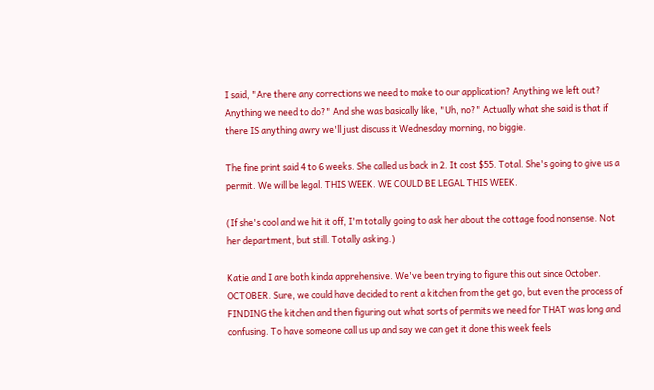I said, "Are there any corrections we need to make to our application? Anything we left out? Anything we need to do?" And she was basically like, "Uh, no?" Actually what she said is that if there IS anything awry we'll just discuss it Wednesday morning, no biggie.

The fine print said 4 to 6 weeks. She called us back in 2. It cost $55. Total. She's going to give us a permit. We will be legal. THIS WEEK. WE COULD BE LEGAL THIS WEEK.

(If she's cool and we hit it off, I'm totally going to ask her about the cottage food nonsense. Not her department, but still. Totally asking.)

Katie and I are both kinda apprehensive. We've been trying to figure this out since October. OCTOBER. Sure, we could have decided to rent a kitchen from the get go, but even the process of FINDING the kitchen and then figuring out what sorts of permits we need for THAT was long and confusing. To have someone call us up and say we can get it done this week feels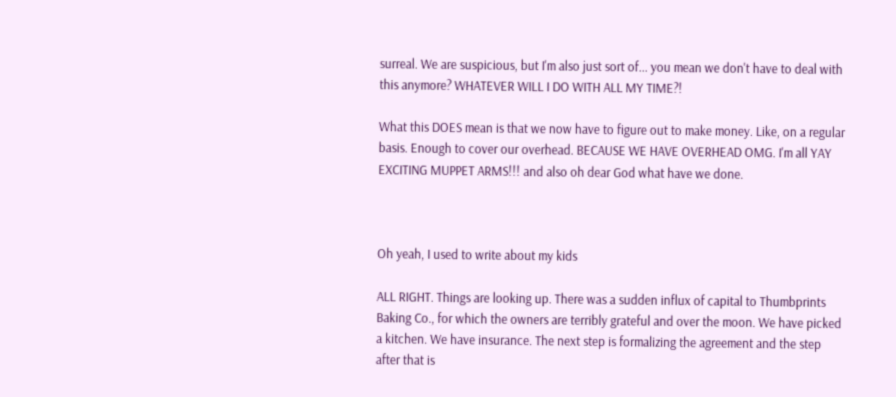surreal. We are suspicious, but I'm also just sort of... you mean we don't have to deal with this anymore? WHATEVER WILL I DO WITH ALL MY TIME?!

What this DOES mean is that we now have to figure out to make money. Like, on a regular basis. Enough to cover our overhead. BECAUSE WE HAVE OVERHEAD OMG. I'm all YAY EXCITING MUPPET ARMS!!! and also oh dear God what have we done.



Oh yeah, I used to write about my kids

ALL RIGHT. Things are looking up. There was a sudden influx of capital to Thumbprints Baking Co., for which the owners are terribly grateful and over the moon. We have picked a kitchen. We have insurance. The next step is formalizing the agreement and the step after that is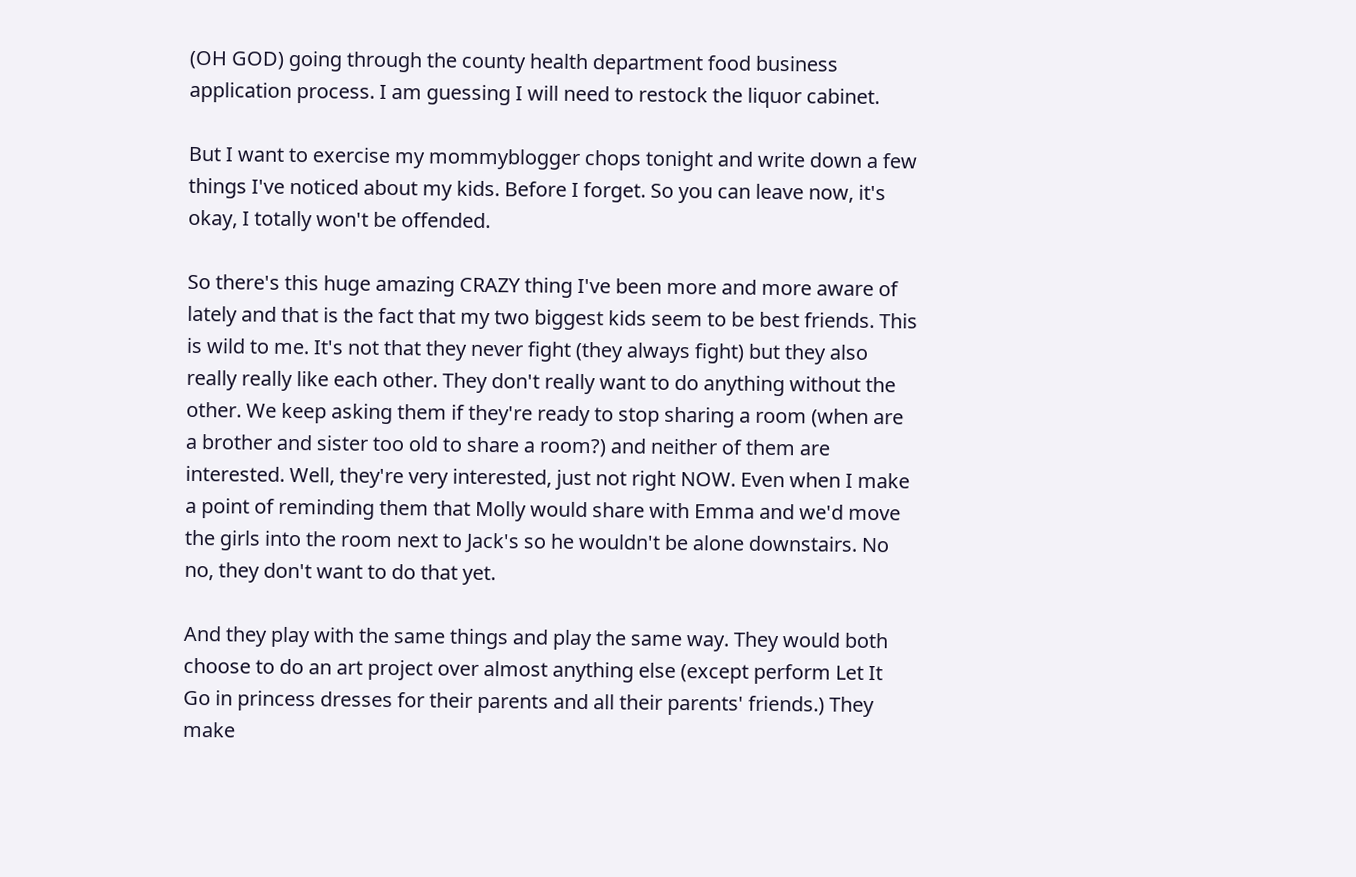(OH GOD) going through the county health department food business application process. I am guessing I will need to restock the liquor cabinet.

But I want to exercise my mommyblogger chops tonight and write down a few things I've noticed about my kids. Before I forget. So you can leave now, it's okay, I totally won't be offended.

So there's this huge amazing CRAZY thing I've been more and more aware of lately and that is the fact that my two biggest kids seem to be best friends. This is wild to me. It's not that they never fight (they always fight) but they also really really like each other. They don't really want to do anything without the other. We keep asking them if they're ready to stop sharing a room (when are a brother and sister too old to share a room?) and neither of them are interested. Well, they're very interested, just not right NOW. Even when I make a point of reminding them that Molly would share with Emma and we'd move the girls into the room next to Jack's so he wouldn't be alone downstairs. No no, they don't want to do that yet.

And they play with the same things and play the same way. They would both choose to do an art project over almost anything else (except perform Let It Go in princess dresses for their parents and all their parents' friends.) They make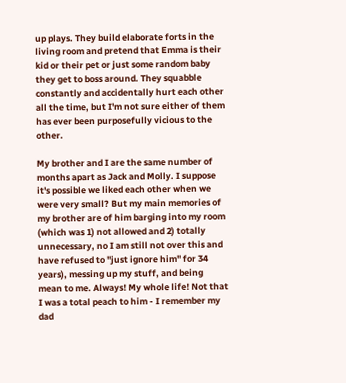up plays. They build elaborate forts in the living room and pretend that Emma is their kid or their pet or just some random baby they get to boss around. They squabble constantly and accidentally hurt each other all the time, but I'm not sure either of them has ever been purposefully vicious to the other.

My brother and I are the same number of months apart as Jack and Molly. I suppose it's possible we liked each other when we were very small? But my main memories of my brother are of him barging into my room (which was 1) not allowed and 2) totally unnecessary, no I am still not over this and have refused to "just ignore him" for 34 years), messing up my stuff, and being mean to me. Always! My whole life! Not that I was a total peach to him - I remember my dad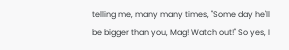telling me, many many times, "Some day he'll be bigger than you, Mag! Watch out!" So yes, I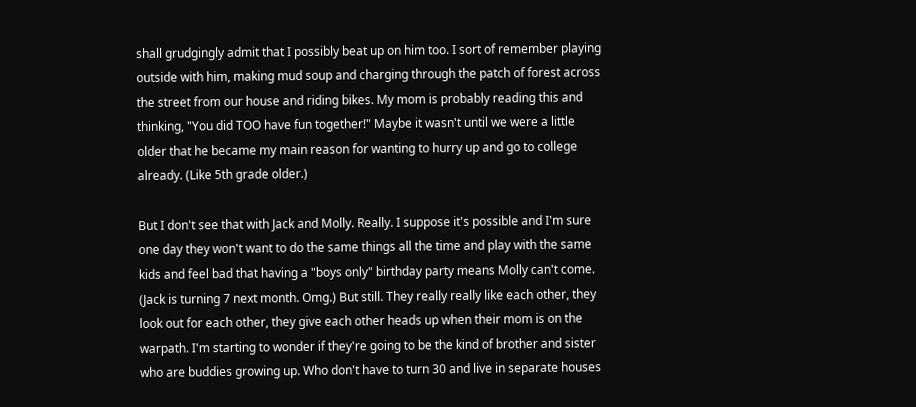shall grudgingly admit that I possibly beat up on him too. I sort of remember playing outside with him, making mud soup and charging through the patch of forest across the street from our house and riding bikes. My mom is probably reading this and thinking, "You did TOO have fun together!" Maybe it wasn't until we were a little older that he became my main reason for wanting to hurry up and go to college already. (Like 5th grade older.)

But I don't see that with Jack and Molly. Really. I suppose it's possible and I'm sure one day they won't want to do the same things all the time and play with the same kids and feel bad that having a "boys only" birthday party means Molly can't come. (Jack is turning 7 next month. Omg.) But still. They really really like each other, they look out for each other, they give each other heads up when their mom is on the warpath. I'm starting to wonder if they're going to be the kind of brother and sister who are buddies growing up. Who don't have to turn 30 and live in separate houses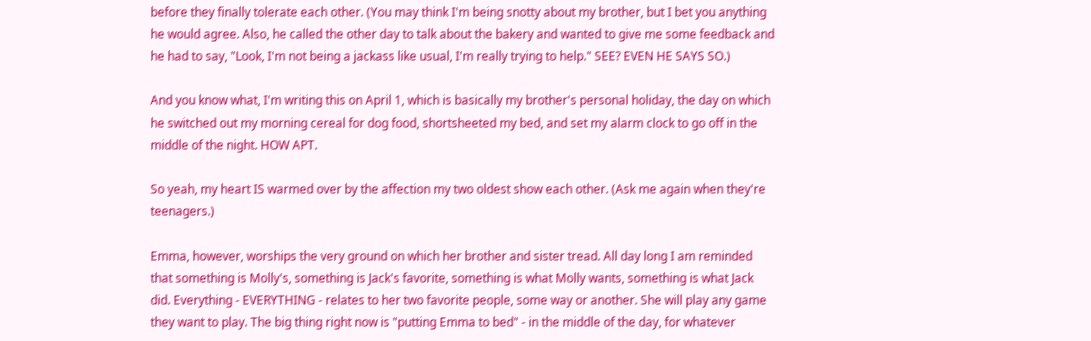before they finally tolerate each other. (You may think I'm being snotty about my brother, but I bet you anything he would agree. Also, he called the other day to talk about the bakery and wanted to give me some feedback and he had to say, "Look, I'm not being a jackass like usual, I'm really trying to help." SEE? EVEN HE SAYS SO.)

And you know what, I'm writing this on April 1, which is basically my brother's personal holiday, the day on which he switched out my morning cereal for dog food, shortsheeted my bed, and set my alarm clock to go off in the middle of the night. HOW APT.

So yeah, my heart IS warmed over by the affection my two oldest show each other. (Ask me again when they're teenagers.)

Emma, however, worships the very ground on which her brother and sister tread. All day long I am reminded that something is Molly's, something is Jack's favorite, something is what Molly wants, something is what Jack did. Everything - EVERYTHING - relates to her two favorite people, some way or another. She will play any game they want to play. The big thing right now is "putting Emma to bed" - in the middle of the day, for whatever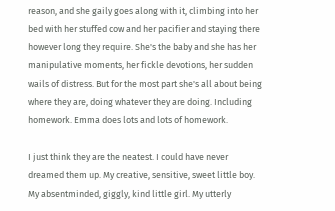reason, and she gaily goes along with it, climbing into her bed with her stuffed cow and her pacifier and staying there however long they require. She's the baby and she has her manipulative moments, her fickle devotions, her sudden wails of distress. But for the most part she's all about being where they are, doing whatever they are doing. Including homework. Emma does lots and lots of homework.

I just think they are the neatest. I could have never dreamed them up. My creative, sensitive, sweet little boy. My absentminded, giggly, kind little girl. My utterly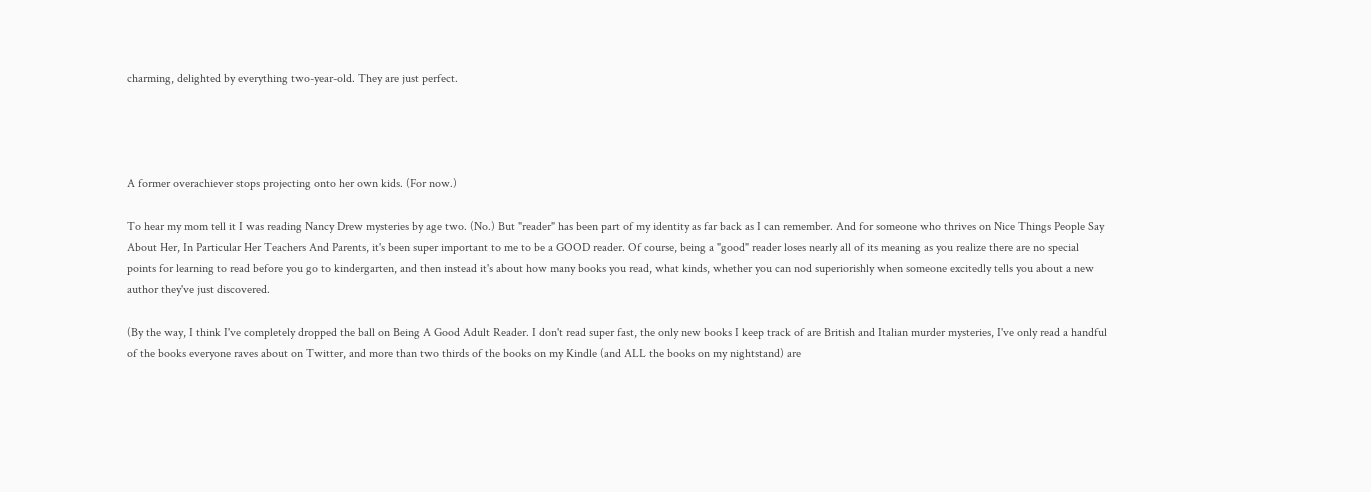charming, delighted by everything two-year-old. They are just perfect.




A former overachiever stops projecting onto her own kids. (For now.)

To hear my mom tell it I was reading Nancy Drew mysteries by age two. (No.) But "reader" has been part of my identity as far back as I can remember. And for someone who thrives on Nice Things People Say About Her, In Particular Her Teachers And Parents, it's been super important to me to be a GOOD reader. Of course, being a "good" reader loses nearly all of its meaning as you realize there are no special points for learning to read before you go to kindergarten, and then instead it's about how many books you read, what kinds, whether you can nod superiorishly when someone excitedly tells you about a new author they've just discovered.

(By the way, I think I've completely dropped the ball on Being A Good Adult Reader. I don't read super fast, the only new books I keep track of are British and Italian murder mysteries, I've only read a handful of the books everyone raves about on Twitter, and more than two thirds of the books on my Kindle (and ALL the books on my nightstand) are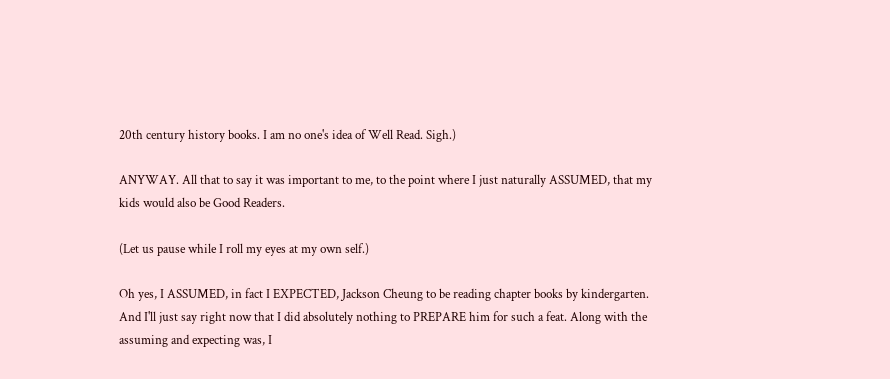20th century history books. I am no one's idea of Well Read. Sigh.)

ANYWAY. All that to say it was important to me, to the point where I just naturally ASSUMED, that my kids would also be Good Readers.

(Let us pause while I roll my eyes at my own self.)

Oh yes, I ASSUMED, in fact I EXPECTED, Jackson Cheung to be reading chapter books by kindergarten. And I'll just say right now that I did absolutely nothing to PREPARE him for such a feat. Along with the assuming and expecting was, I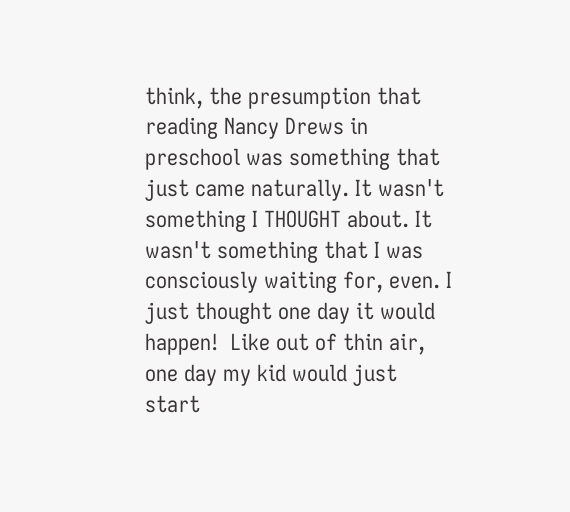think, the presumption that reading Nancy Drews in preschool was something that just came naturally. It wasn't something I THOUGHT about. It wasn't something that I was consciously waiting for, even. I just thought one day it would happen!  Like out of thin air, one day my kid would just start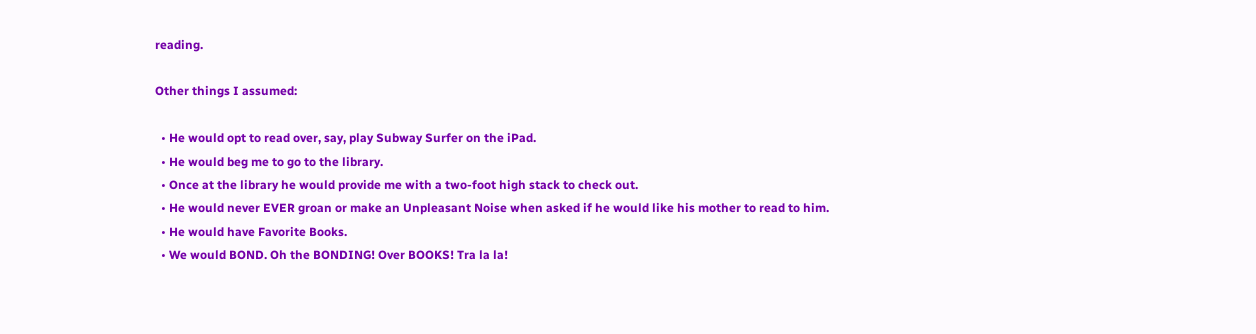reading.

Other things I assumed:

  • He would opt to read over, say, play Subway Surfer on the iPad.
  • He would beg me to go to the library.
  • Once at the library he would provide me with a two-foot high stack to check out.
  • He would never EVER groan or make an Unpleasant Noise when asked if he would like his mother to read to him.
  • He would have Favorite Books.
  • We would BOND. Oh the BONDING! Over BOOKS! Tra la la!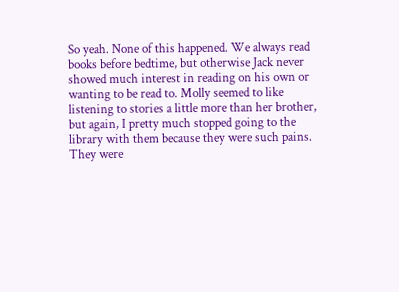So yeah. None of this happened. We always read books before bedtime, but otherwise Jack never showed much interest in reading on his own or wanting to be read to. Molly seemed to like listening to stories a little more than her brother, but again, I pretty much stopped going to the library with them because they were such pains. They were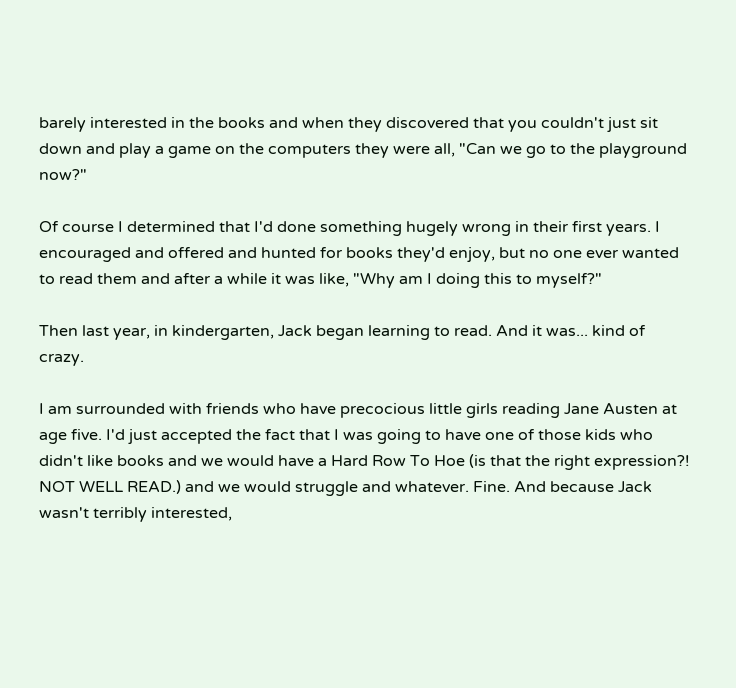barely interested in the books and when they discovered that you couldn't just sit down and play a game on the computers they were all, "Can we go to the playground now?"

Of course I determined that I'd done something hugely wrong in their first years. I encouraged and offered and hunted for books they'd enjoy, but no one ever wanted to read them and after a while it was like, "Why am I doing this to myself?"

Then last year, in kindergarten, Jack began learning to read. And it was... kind of crazy.

I am surrounded with friends who have precocious little girls reading Jane Austen at age five. I'd just accepted the fact that I was going to have one of those kids who didn't like books and we would have a Hard Row To Hoe (is that the right expression?! NOT WELL READ.) and we would struggle and whatever. Fine. And because Jack wasn't terribly interested,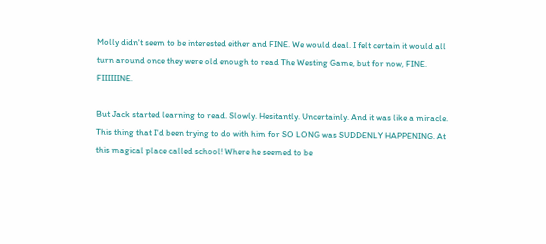Molly didn't seem to be interested either and FINE. We would deal. I felt certain it would all turn around once they were old enough to read The Westing Game, but for now, FINE. FIIIIIINE.

But Jack started learning to read. Slowly. Hesitantly. Uncertainly. And it was like a miracle. This thing that I'd been trying to do with him for SO LONG was SUDDENLY HAPPENING. At this magical place called school! Where he seemed to be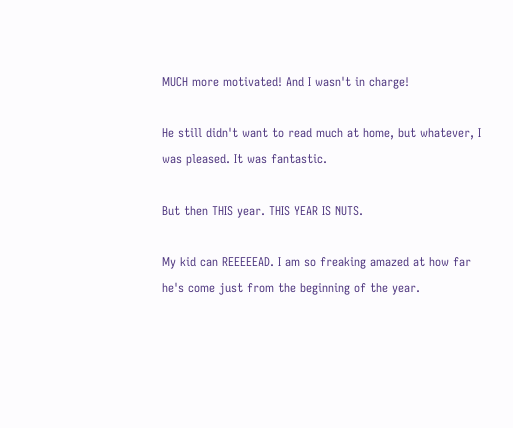MUCH more motivated! And I wasn't in charge!

He still didn't want to read much at home, but whatever, I was pleased. It was fantastic.

But then THIS year. THIS YEAR IS NUTS.

My kid can REEEEEAD. I am so freaking amazed at how far he's come just from the beginning of the year.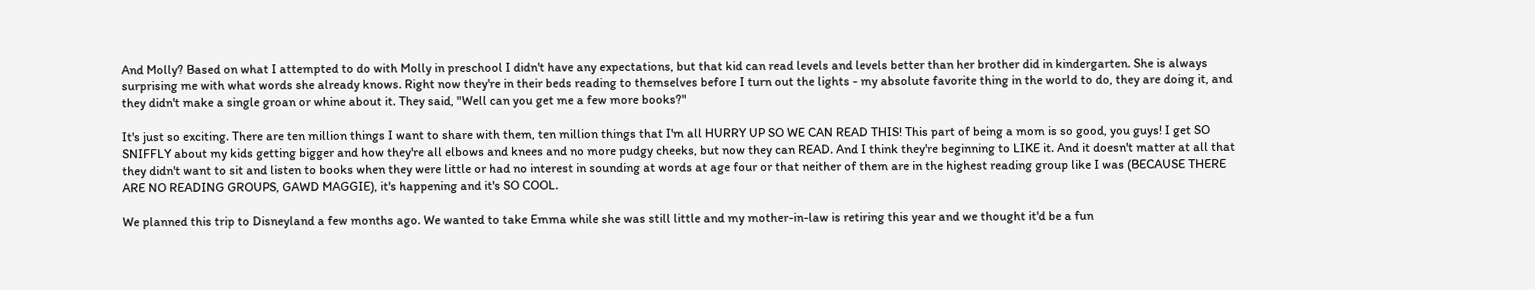And Molly? Based on what I attempted to do with Molly in preschool I didn't have any expectations, but that kid can read levels and levels better than her brother did in kindergarten. She is always surprising me with what words she already knows. Right now they're in their beds reading to themselves before I turn out the lights - my absolute favorite thing in the world to do, they are doing it, and they didn't make a single groan or whine about it. They said, "Well can you get me a few more books?"

It's just so exciting. There are ten million things I want to share with them, ten million things that I'm all HURRY UP SO WE CAN READ THIS! This part of being a mom is so good, you guys! I get SO SNIFFLY about my kids getting bigger and how they're all elbows and knees and no more pudgy cheeks, but now they can READ. And I think they're beginning to LIKE it. And it doesn't matter at all that they didn't want to sit and listen to books when they were little or had no interest in sounding at words at age four or that neither of them are in the highest reading group like I was (BECAUSE THERE ARE NO READING GROUPS, GAWD MAGGIE), it's happening and it's SO COOL.

We planned this trip to Disneyland a few months ago. We wanted to take Emma while she was still little and my mother-in-law is retiring this year and we thought it'd be a fun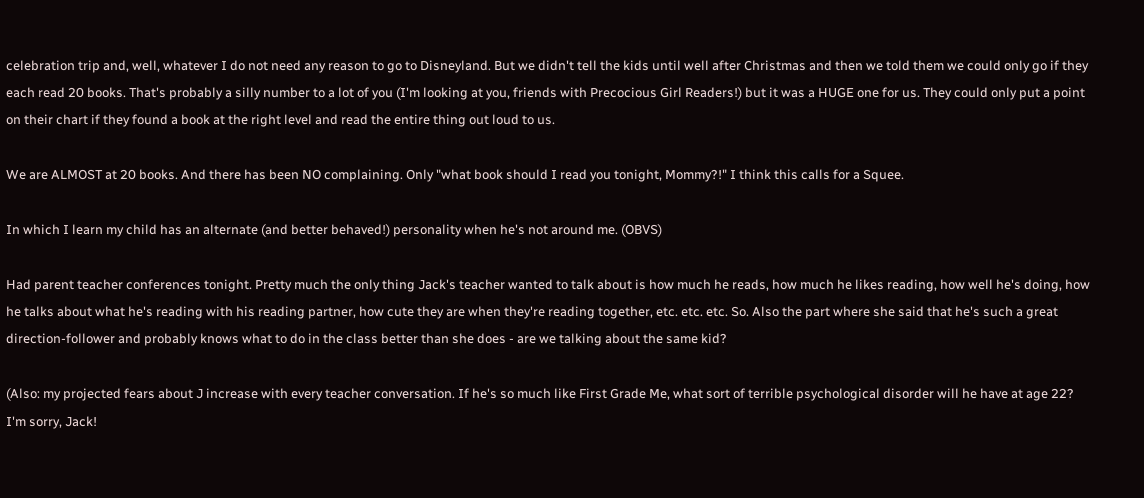celebration trip and, well, whatever I do not need any reason to go to Disneyland. But we didn't tell the kids until well after Christmas and then we told them we could only go if they each read 20 books. That's probably a silly number to a lot of you (I'm looking at you, friends with Precocious Girl Readers!) but it was a HUGE one for us. They could only put a point on their chart if they found a book at the right level and read the entire thing out loud to us.

We are ALMOST at 20 books. And there has been NO complaining. Only "what book should I read you tonight, Mommy?!" I think this calls for a Squee.

In which I learn my child has an alternate (and better behaved!) personality when he's not around me. (OBVS)

Had parent teacher conferences tonight. Pretty much the only thing Jack's teacher wanted to talk about is how much he reads, how much he likes reading, how well he's doing, how he talks about what he's reading with his reading partner, how cute they are when they're reading together, etc. etc. etc. So. Also the part where she said that he's such a great direction-follower and probably knows what to do in the class better than she does - are we talking about the same kid?

(Also: my projected fears about J increase with every teacher conversation. If he's so much like First Grade Me, what sort of terrible psychological disorder will he have at age 22? I'm sorry, Jack!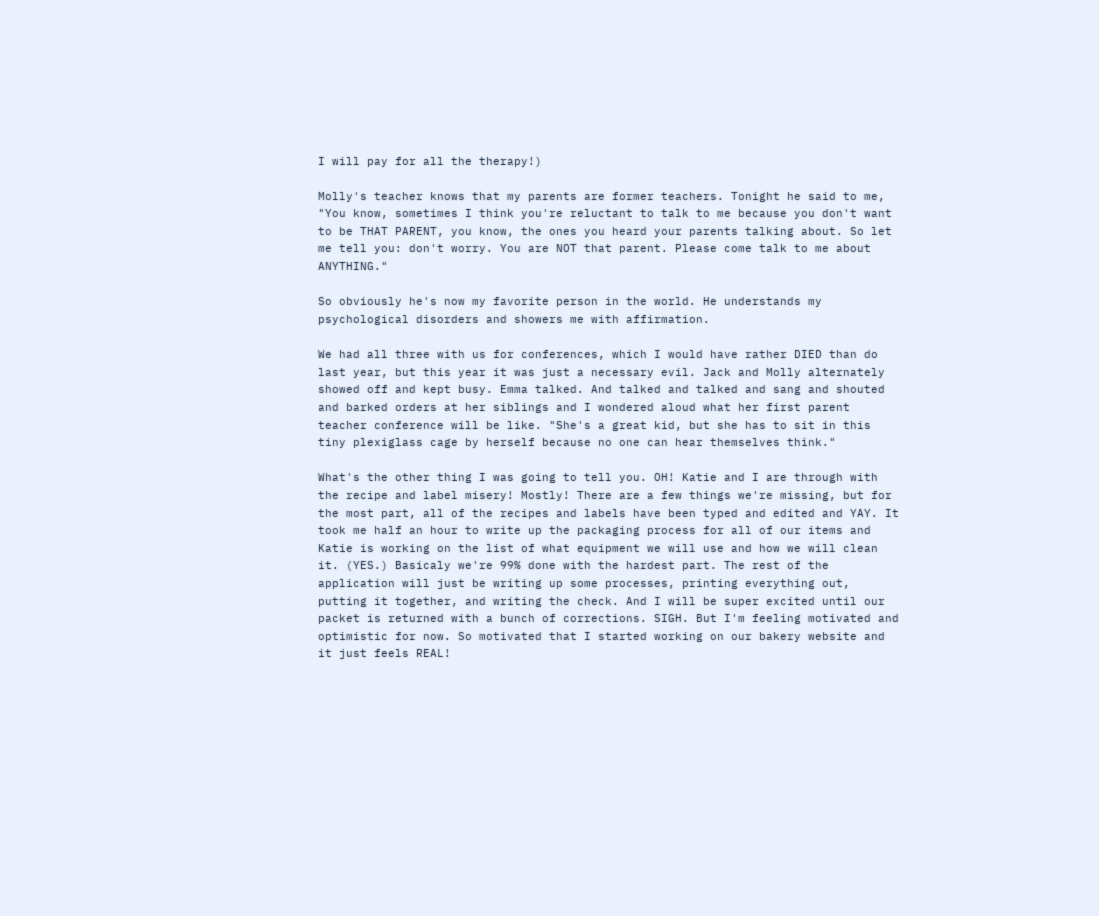I will pay for all the therapy!)

Molly's teacher knows that my parents are former teachers. Tonight he said to me, "You know, sometimes I think you're reluctant to talk to me because you don't want to be THAT PARENT, you know, the ones you heard your parents talking about. So let me tell you: don't worry. You are NOT that parent. Please come talk to me about ANYTHING."

So obviously he's now my favorite person in the world. He understands my psychological disorders and showers me with affirmation.

We had all three with us for conferences, which I would have rather DIED than do last year, but this year it was just a necessary evil. Jack and Molly alternately showed off and kept busy. Emma talked. And talked and talked and sang and shouted and barked orders at her siblings and I wondered aloud what her first parent teacher conference will be like. "She's a great kid, but she has to sit in this tiny plexiglass cage by herself because no one can hear themselves think."

What's the other thing I was going to tell you. OH! Katie and I are through with the recipe and label misery! Mostly! There are a few things we're missing, but for the most part, all of the recipes and labels have been typed and edited and YAY. It took me half an hour to write up the packaging process for all of our items and Katie is working on the list of what equipment we will use and how we will clean it. (YES.) Basicaly we're 99% done with the hardest part. The rest of the application will just be writing up some processes, printing everything out, putting it together, and writing the check. And I will be super excited until our packet is returned with a bunch of corrections. SIGH. But I'm feeling motivated and optimistic for now. So motivated that I started working on our bakery website and it just feels REAL!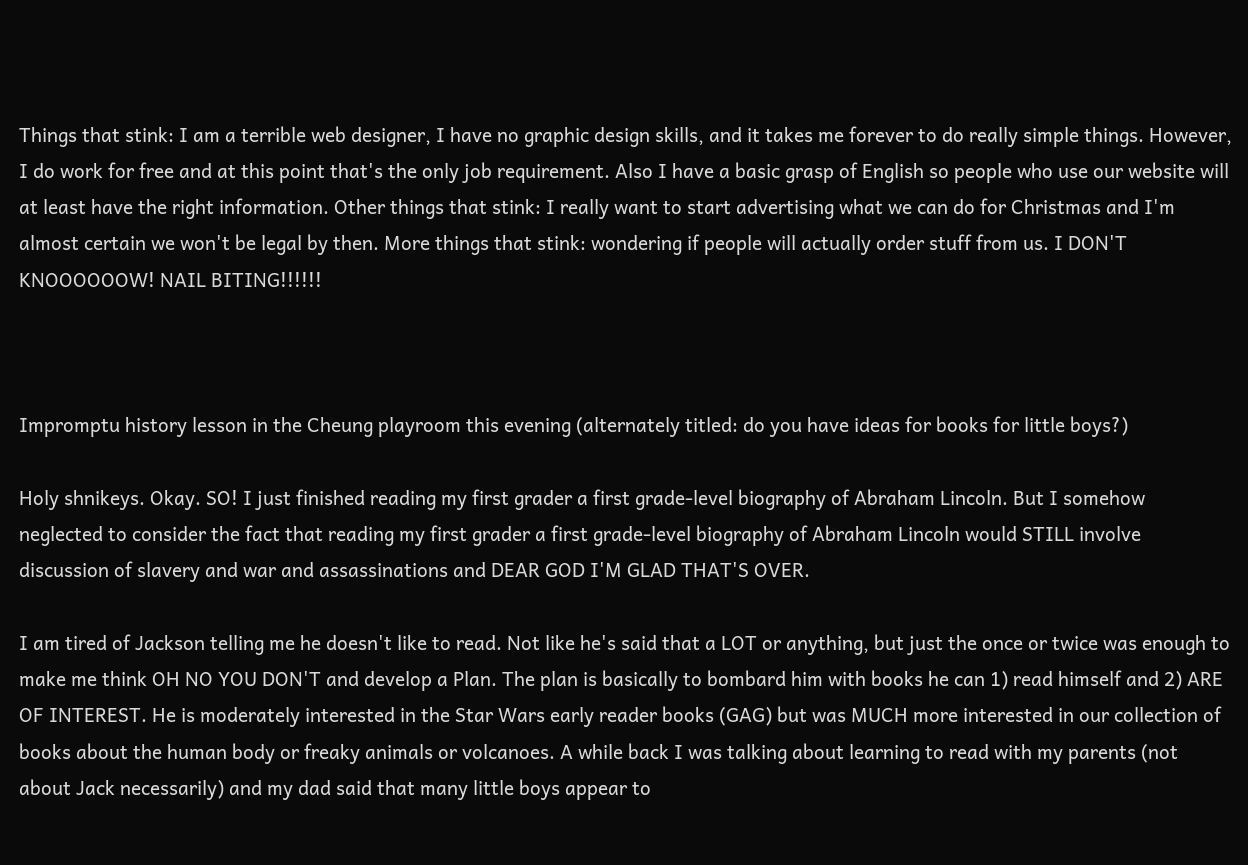Things that stink: I am a terrible web designer, I have no graphic design skills, and it takes me forever to do really simple things. However, I do work for free and at this point that's the only job requirement. Also I have a basic grasp of English so people who use our website will at least have the right information. Other things that stink: I really want to start advertising what we can do for Christmas and I'm almost certain we won't be legal by then. More things that stink: wondering if people will actually order stuff from us. I DON'T KNOOOOOOW! NAIL BITING!!!!!!



Impromptu history lesson in the Cheung playroom this evening (alternately titled: do you have ideas for books for little boys?)

Holy shnikeys. Okay. SO! I just finished reading my first grader a first grade-level biography of Abraham Lincoln. But I somehow neglected to consider the fact that reading my first grader a first grade-level biography of Abraham Lincoln would STILL involve discussion of slavery and war and assassinations and DEAR GOD I'M GLAD THAT'S OVER.

I am tired of Jackson telling me he doesn't like to read. Not like he's said that a LOT or anything, but just the once or twice was enough to make me think OH NO YOU DON'T and develop a Plan. The plan is basically to bombard him with books he can 1) read himself and 2) ARE OF INTEREST. He is moderately interested in the Star Wars early reader books (GAG) but was MUCH more interested in our collection of books about the human body or freaky animals or volcanoes. A while back I was talking about learning to read with my parents (not about Jack necessarily) and my dad said that many little boys appear to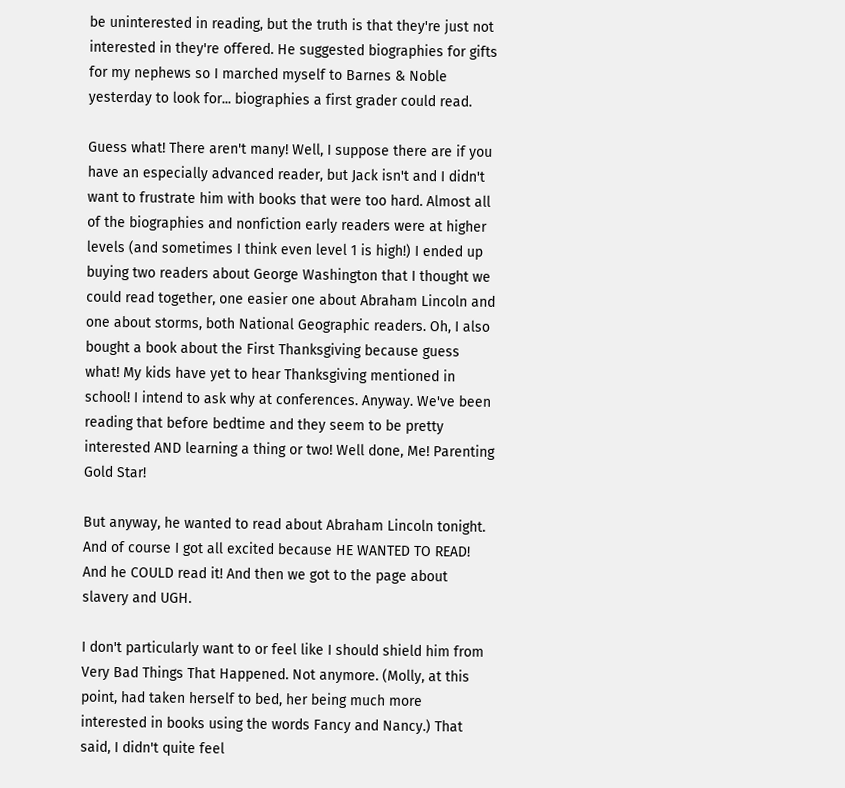be uninterested in reading, but the truth is that they're just not interested in they're offered. He suggested biographies for gifts for my nephews so I marched myself to Barnes & Noble yesterday to look for... biographies a first grader could read.

Guess what! There aren't many! Well, I suppose there are if you have an especially advanced reader, but Jack isn't and I didn't want to frustrate him with books that were too hard. Almost all of the biographies and nonfiction early readers were at higher levels (and sometimes I think even level 1 is high!) I ended up buying two readers about George Washington that I thought we could read together, one easier one about Abraham Lincoln and one about storms, both National Geographic readers. Oh, I also bought a book about the First Thanksgiving because guess what! My kids have yet to hear Thanksgiving mentioned in school! I intend to ask why at conferences. Anyway. We've been reading that before bedtime and they seem to be pretty interested AND learning a thing or two! Well done, Me! Parenting Gold Star!

But anyway, he wanted to read about Abraham Lincoln tonight. And of course I got all excited because HE WANTED TO READ! And he COULD read it! And then we got to the page about slavery and UGH.

I don't particularly want to or feel like I should shield him from Very Bad Things That Happened. Not anymore. (Molly, at this point, had taken herself to bed, her being much more interested in books using the words Fancy and Nancy.) That said, I didn't quite feel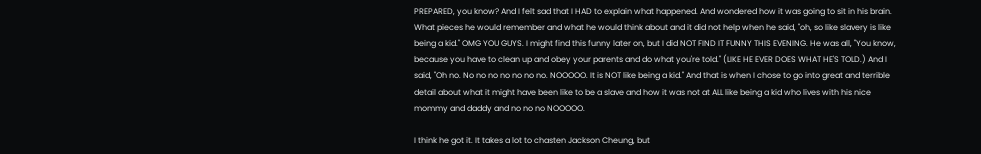PREPARED, you know? And I felt sad that I HAD to explain what happened. And wondered how it was going to sit in his brain. What pieces he would remember and what he would think about and it did not help when he said, "oh, so like slavery is like being a kid." OMG YOU GUYS. I might find this funny later on, but I did NOT FIND IT FUNNY THIS EVENING. He was all, "You know, because you have to clean up and obey your parents and do what you're told." (LIKE HE EVER DOES WHAT HE'S TOLD.) And I said, "Oh no. No no no no no no no. NOOOOO. It is NOT like being a kid." And that is when I chose to go into great and terrible detail about what it might have been like to be a slave and how it was not at ALL like being a kid who lives with his nice mommy and daddy and no no no NOOOOO.

I think he got it. It takes a lot to chasten Jackson Cheung, but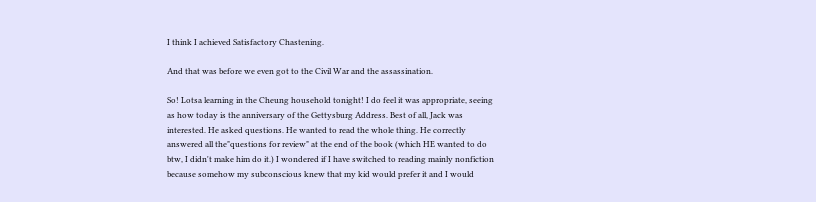I think I achieved Satisfactory Chastening.

And that was before we even got to the Civil War and the assassination.

So! Lotsa learning in the Cheung household tonight! I do feel it was appropriate, seeing as how today is the anniversary of the Gettysburg Address. Best of all, Jack was interested. He asked questions. He wanted to read the whole thing. He correctly answered all the"questions for review" at the end of the book (which HE wanted to do btw, I didn't make him do it.) I wondered if I have switched to reading mainly nonfiction because somehow my subconscious knew that my kid would prefer it and I would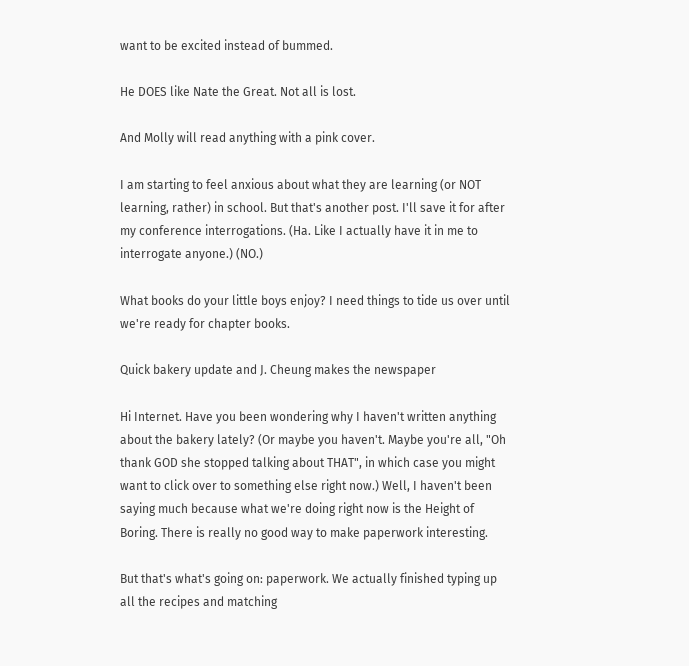want to be excited instead of bummed.

He DOES like Nate the Great. Not all is lost.

And Molly will read anything with a pink cover.

I am starting to feel anxious about what they are learning (or NOT learning, rather) in school. But that's another post. I'll save it for after my conference interrogations. (Ha. Like I actually have it in me to interrogate anyone.) (NO.)

What books do your little boys enjoy? I need things to tide us over until we're ready for chapter books.

Quick bakery update and J. Cheung makes the newspaper

Hi Internet. Have you been wondering why I haven't written anything about the bakery lately? (Or maybe you haven't. Maybe you're all, "Oh thank GOD she stopped talking about THAT", in which case you might want to click over to something else right now.) Well, I haven't been saying much because what we're doing right now is the Height of Boring. There is really no good way to make paperwork interesting.

But that's what's going on: paperwork. We actually finished typing up all the recipes and matching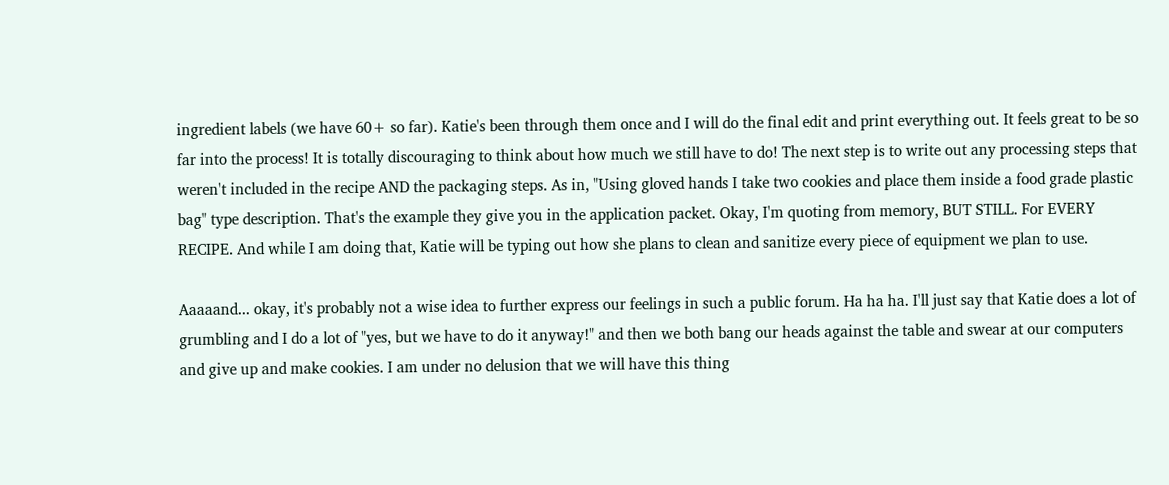ingredient labels (we have 60+ so far). Katie's been through them once and I will do the final edit and print everything out. It feels great to be so far into the process! It is totally discouraging to think about how much we still have to do! The next step is to write out any processing steps that weren't included in the recipe AND the packaging steps. As in, "Using gloved hands I take two cookies and place them inside a food grade plastic bag" type description. That's the example they give you in the application packet. Okay, I'm quoting from memory, BUT STILL. For EVERY RECIPE. And while I am doing that, Katie will be typing out how she plans to clean and sanitize every piece of equipment we plan to use.

Aaaaand... okay, it's probably not a wise idea to further express our feelings in such a public forum. Ha ha ha. I'll just say that Katie does a lot of grumbling and I do a lot of "yes, but we have to do it anyway!" and then we both bang our heads against the table and swear at our computers and give up and make cookies. I am under no delusion that we will have this thing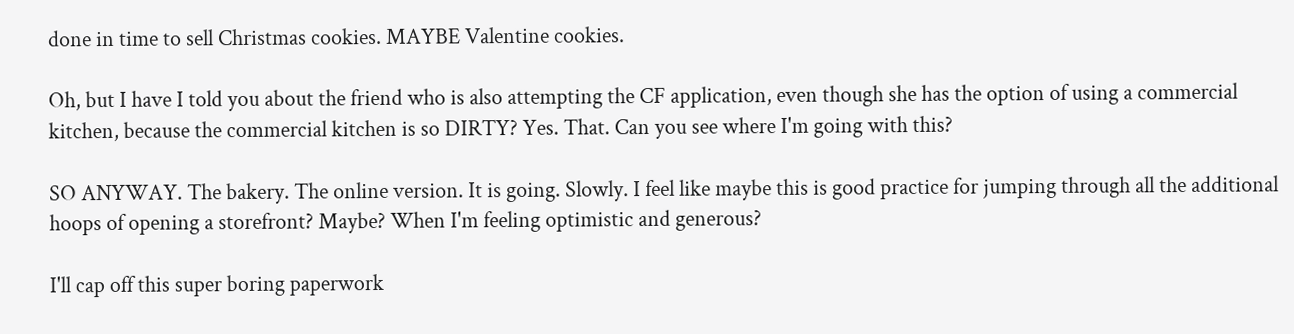done in time to sell Christmas cookies. MAYBE Valentine cookies.

Oh, but I have I told you about the friend who is also attempting the CF application, even though she has the option of using a commercial kitchen, because the commercial kitchen is so DIRTY? Yes. That. Can you see where I'm going with this?

SO ANYWAY. The bakery. The online version. It is going. Slowly. I feel like maybe this is good practice for jumping through all the additional hoops of opening a storefront? Maybe? When I'm feeling optimistic and generous?

I'll cap off this super boring paperwork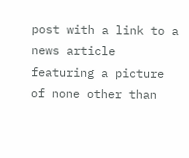post with a link to a news article featuring a picture of none other than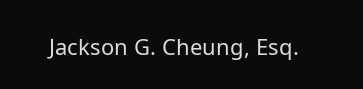Jackson G. Cheung, Esq.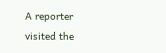A reporter visited the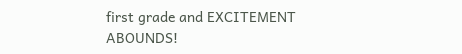first grade and EXCITEMENT ABOUNDS!